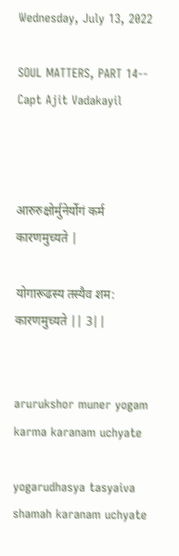Wednesday, July 13, 2022

SOUL MATTERS, PART 14-- Capt Ajit Vadakayil



आरुरुक्षोर्मुनेर्योगं कर्म कारणमुच्यते |

योगारूढस्य तस्यैव शम: कारणमुच्यते || 3||


arurukshor muner yogam karma karanam uchyate

yogarudhasya tasyaiva shamah karanam uchyate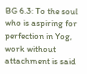BG 6.3: To the soul who is aspiring for perfection in Yog, work without attachment is said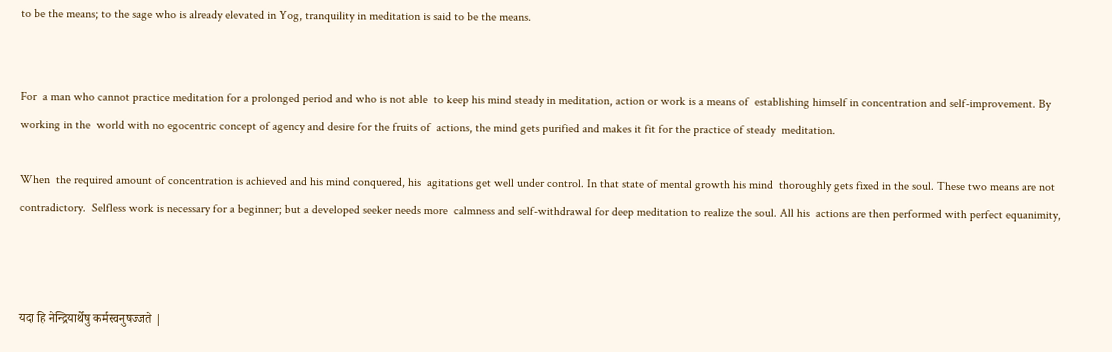to be the means; to the sage who is already elevated in Yog, tranquility in meditation is said to be the means.


For  a man who cannot practice meditation for a prolonged period and who is not able  to keep his mind steady in meditation, action or work is a means of  establishing himself in concentration and self-improvement. By working in the  world with no egocentric concept of agency and desire for the fruits of  actions, the mind gets purified and makes it fit for the practice of steady  meditation.

When  the required amount of concentration is achieved and his mind conquered, his  agitations get well under control. In that state of mental growth his mind  thoroughly gets fixed in the soul. These two means are not contradictory.  Selfless work is necessary for a beginner; but a developed seeker needs more  calmness and self-withdrawal for deep meditation to realize the soul. All his  actions are then performed with perfect equanimity,



यदा हि नेन्द्रियार्थेषु कर्मस्वनुषज्जते |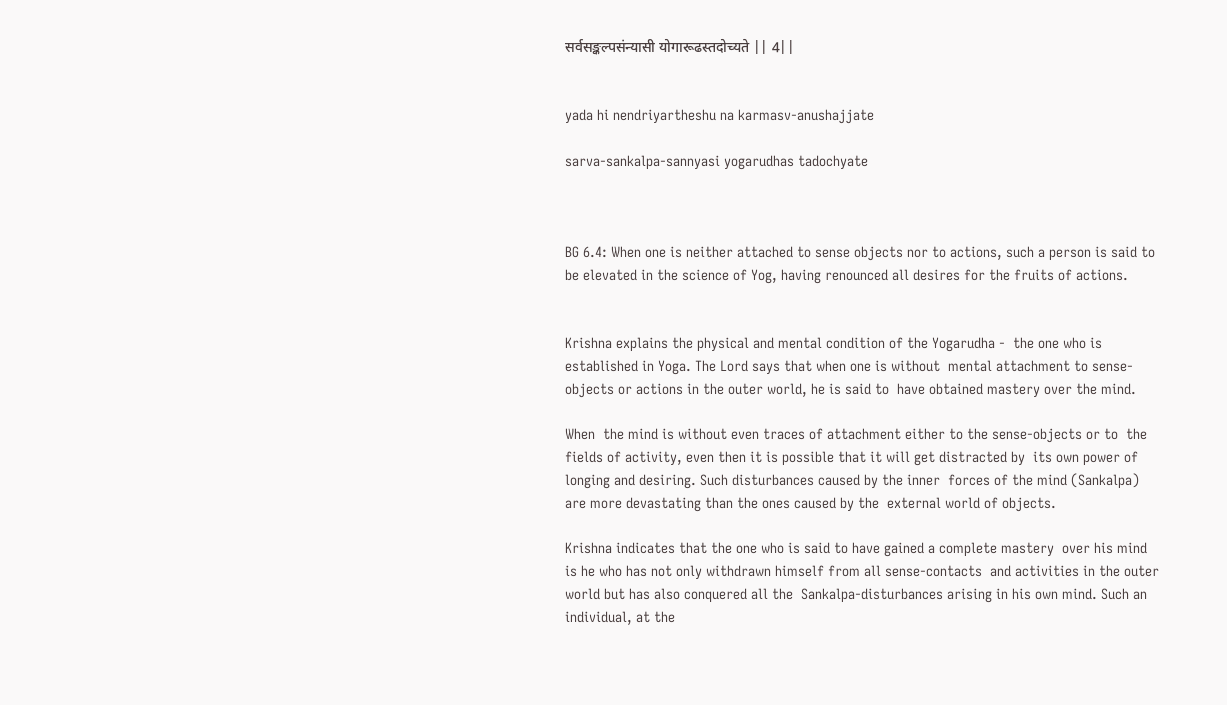सर्वसङ्कल्पसंन्यासी योगारूढस्तदोच्यते || 4||


yada hi nendriyartheshu na karmasv-anushajjate

sarva-sankalpa-sannyasi yogarudhas tadochyate



BG 6.4: When one is neither attached to sense objects nor to actions, such a person is said to be elevated in the science of Yog, having renounced all desires for the fruits of actions.


Krishna explains the physical and mental condition of the Yogarudha -  the one who is established in Yoga. The Lord says that when one is without  mental attachment to sense-objects or actions in the outer world, he is said to  have obtained mastery over the mind.

When  the mind is without even traces of attachment either to the sense-objects or to  the fields of activity, even then it is possible that it will get distracted by  its own power of longing and desiring. Such disturbances caused by the inner  forces of the mind (Sankalpa) are more devastating than the ones caused by the  external world of objects.

Krishna indicates that the one who is said to have gained a complete mastery  over his mind is he who has not only withdrawn himself from all sense-contacts  and activities in the outer world but has also conquered all the  Sankalpa-disturbances arising in his own mind. Such an individual, at the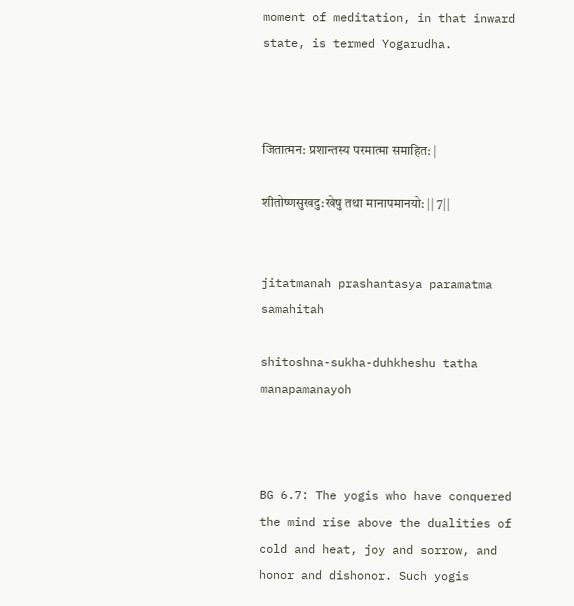moment of meditation, in that inward state, is termed Yogarudha.



जितात्मन: प्रशान्तस्य परमात्मा समाहित: |

शीतोष्णसुखदु:खेषु तथा मानापमानयो: || 7||


jitatmanah prashantasya paramatma samahitah

shitoshna-sukha-duhkheshu tatha manapamanayoh



BG 6.7: The yogis who have conquered the mind rise above the dualities of cold and heat, joy and sorrow, and honor and dishonor. Such yogis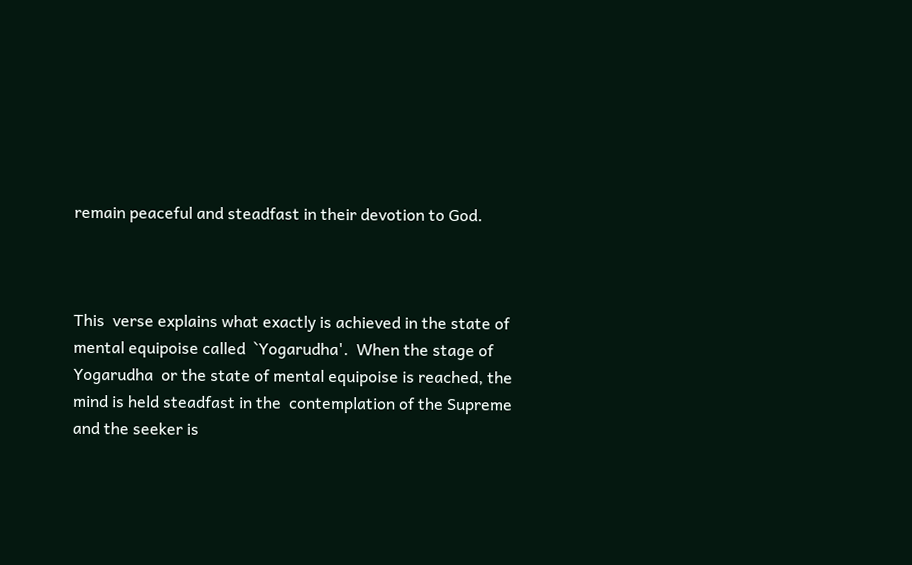remain peaceful and steadfast in their devotion to God.



This  verse explains what exactly is achieved in the state of mental equipoise called  `Yogarudha'.  When the stage of Yogarudha  or the state of mental equipoise is reached, the mind is held steadfast in the  contemplation of the Supreme and the seeker is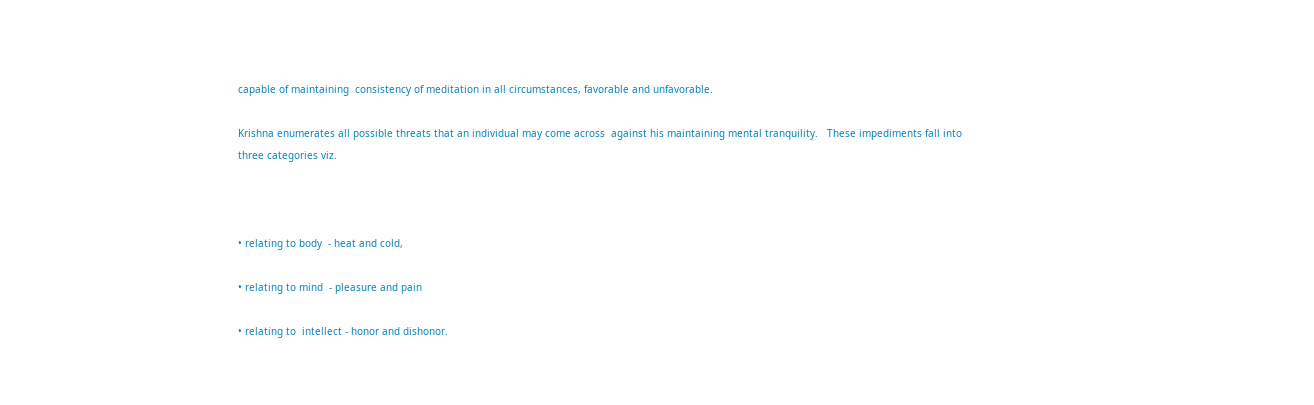capable of maintaining  consistency of meditation in all circumstances, favorable and unfavorable.

Krishna enumerates all possible threats that an individual may come across  against his maintaining mental tranquility.   These impediments fall into three categories viz.



• relating to body  - heat and cold,

• relating to mind  - pleasure and pain

• relating to  intellect - honor and dishonor.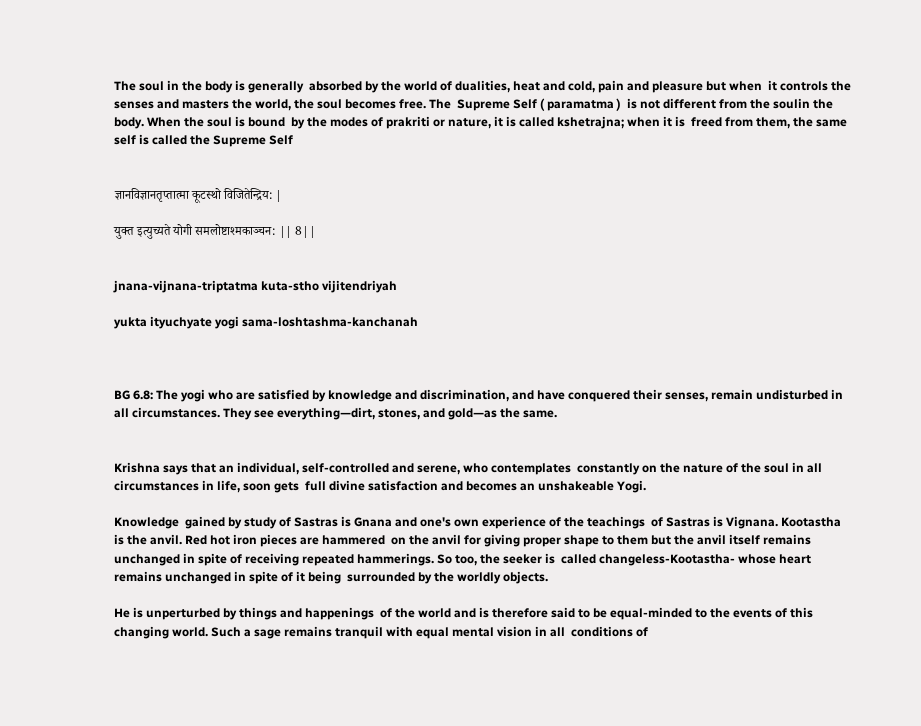The soul in the body is generally  absorbed by the world of dualities, heat and cold, pain and pleasure but when  it controls the senses and masters the world, the soul becomes free. The  Supreme Self ( paramatma )  is not different from the soulin the body. When the soul is bound  by the modes of prakriti or nature, it is called kshetrajna; when it is  freed from them, the same self is called the Supreme Self


ज्ञानविज्ञानतृप्तात्मा कूटस्थो विजितेन्द्रिय: |

युक्त इत्युच्यते योगी समलोष्टाश्मकाञ्चन: || 8||


jnana-vijnana-triptatma kuta-stho vijitendriyah

yukta ityuchyate yogi sama-loshtashma-kanchanah



BG 6.8: The yogi who are satisfied by knowledge and discrimination, and have conquered their senses, remain undisturbed in all circumstances. They see everything—dirt, stones, and gold—as the same.


Krishna says that an individual, self-controlled and serene, who contemplates  constantly on the nature of the soul in all circumstances in life, soon gets  full divine satisfaction and becomes an unshakeable Yogi.

Knowledge  gained by study of Sastras is Gnana and one's own experience of the teachings  of Sastras is Vignana. Kootastha is the anvil. Red hot iron pieces are hammered  on the anvil for giving proper shape to them but the anvil itself remains  unchanged in spite of receiving repeated hammerings. So too, the seeker is  called changeless-Kootastha- whose heart remains unchanged in spite of it being  surrounded by the worldly objects.

He is unperturbed by things and happenings  of the world and is therefore said to be equal-minded to the events of this  changing world. Such a sage remains tranquil with equal mental vision in all  conditions of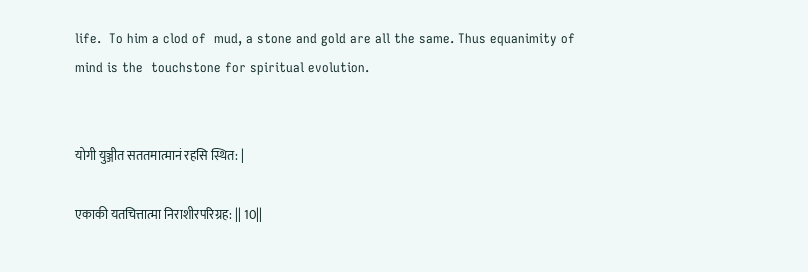life.  To him a clod of  mud, a stone and gold are all the same. Thus equanimity of mind is the  touchstone for spiritual evolution.


योगी युञ्जीत सततमात्मानं रहसि स्थित: |

एकाकी यतचित्तात्मा निराशीरपरिग्रह: || 10||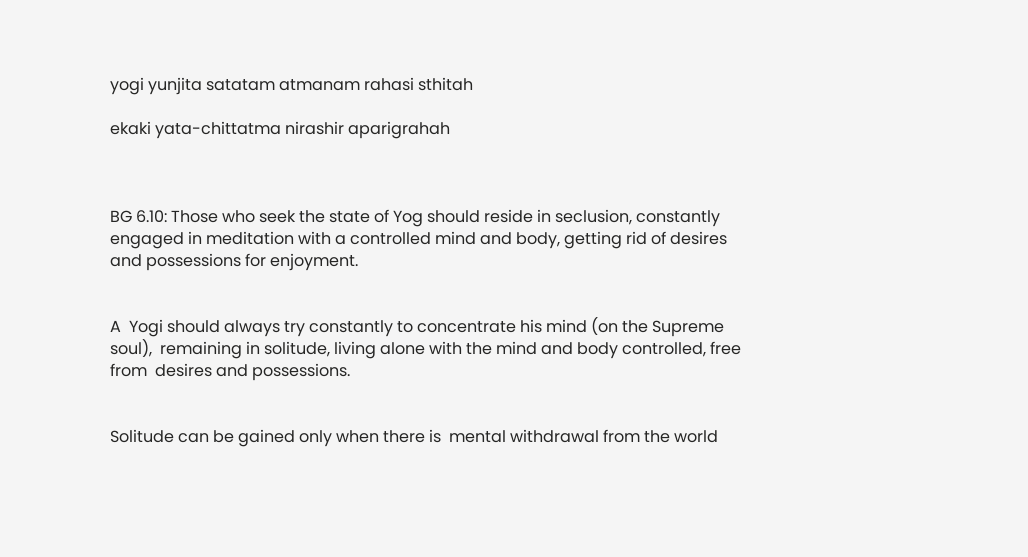yogi yunjita satatam atmanam rahasi sthitah

ekaki yata-chittatma nirashir aparigrahah



BG 6.10: Those who seek the state of Yog should reside in seclusion, constantly engaged in meditation with a controlled mind and body, getting rid of desires and possessions for enjoyment.


A  Yogi should always try constantly to concentrate his mind (on the Supreme soul),  remaining in solitude, living alone with the mind and body controlled, free from  desires and possessions.


Solitude can be gained only when there is  mental withdrawal from the world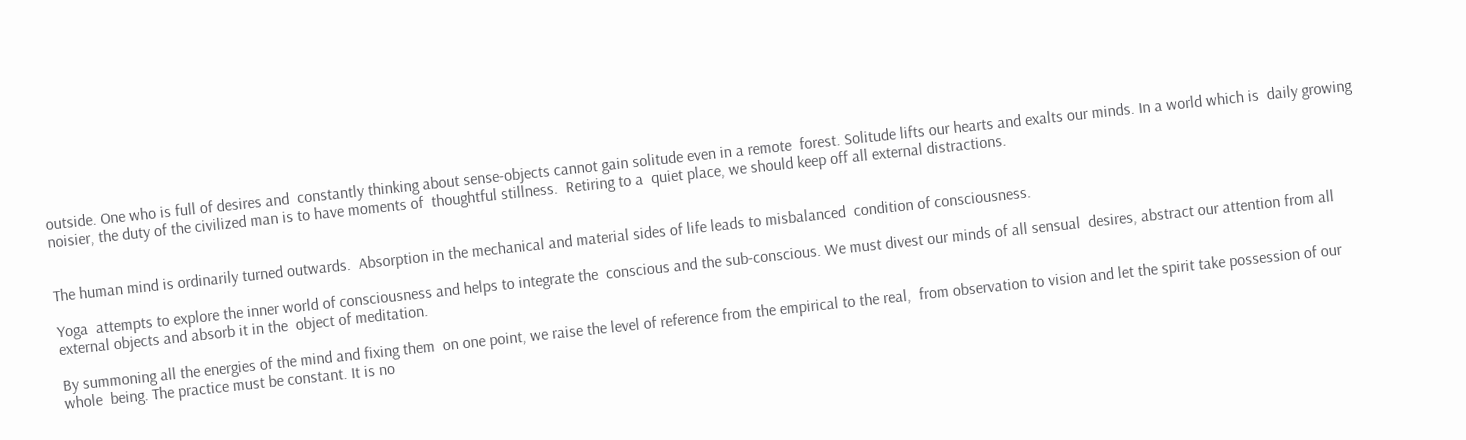outside. One who is full of desires and  constantly thinking about sense-objects cannot gain solitude even in a remote  forest. Solitude lifts our hearts and exalts our minds. In a world which is  daily growing noisier, the duty of the civilized man is to have moments of  thoughtful stillness.  Retiring to a  quiet place, we should keep off all external distractions.


The human mind is ordinarily turned outwards.  Absorption in the mechanical and material sides of life leads to misbalanced  condition of consciousness.

Yoga  attempts to explore the inner world of consciousness and helps to integrate the  conscious and the sub-conscious. We must divest our minds of all sensual  desires, abstract our attention from all external objects and absorb it in the  object of meditation.

By summoning all the energies of the mind and fixing them  on one point, we raise the level of reference from the empirical to the real,  from observation to vision and let the spirit take possession of our whole  being. The practice must be constant. It is no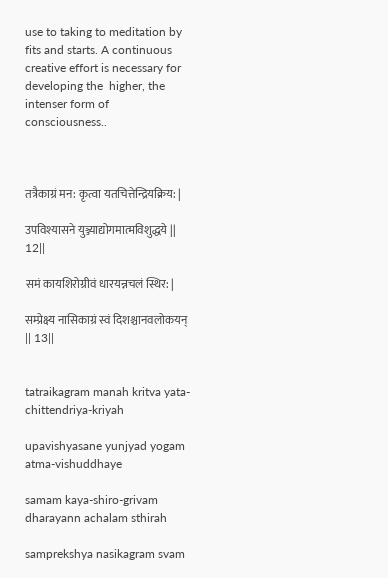use to taking to meditation by  fits and starts. A continuous creative effort is necessary for developing the  higher, the intenser form of consciousness..



तत्रैकाग्रं मन: कृत्वा यतचित्तेन्द्रियक्रिय: |

उपविश्यासने युञ्ज्याद्योगमात्मविशुद्धये || 12||

समं कायशिरोग्रीवं धारयन्नचलं स्थिर: |

सम्प्रेक्ष्य नासिकाग्रं स्वं दिशश्चानवलोकयन् || 13||


tatraikagram manah kritva yata-chittendriya-kriyah

upavishyasane yunjyad yogam atma-vishuddhaye

samam kaya-shiro-grivam dharayann achalam sthirah

samprekshya nasikagram svam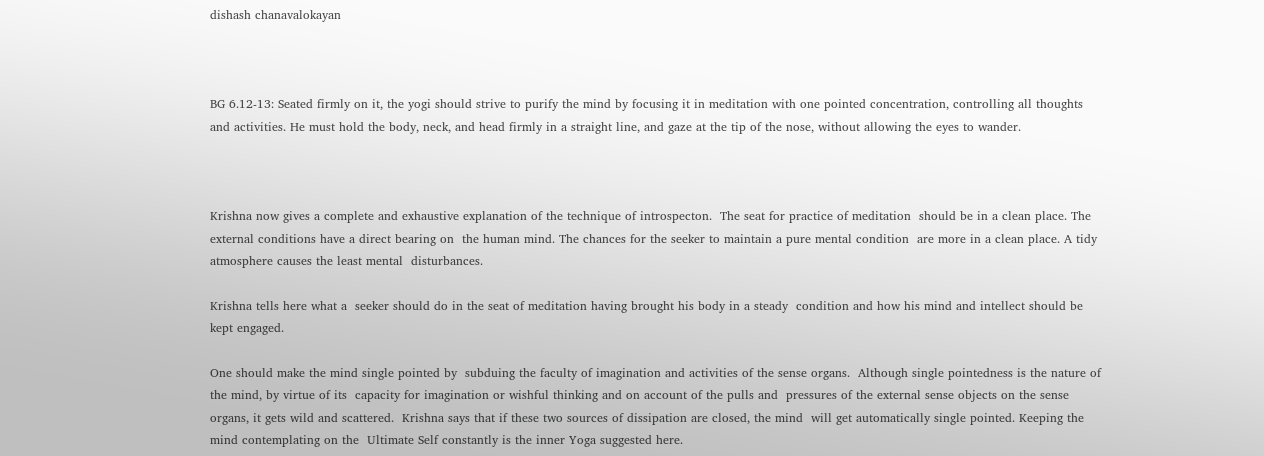dishash chanavalokayan



BG 6.12-13: Seated firmly on it, the yogi should strive to purify the mind by focusing it in meditation with one pointed concentration, controlling all thoughts and activities. He must hold the body, neck, and head firmly in a straight line, and gaze at the tip of the nose, without allowing the eyes to wander.



Krishna now gives a complete and exhaustive explanation of the technique of introspecton.  The seat for practice of meditation  should be in a clean place. The external conditions have a direct bearing on  the human mind. The chances for the seeker to maintain a pure mental condition  are more in a clean place. A tidy atmosphere causes the least mental  disturbances.

Krishna tells here what a  seeker should do in the seat of meditation having brought his body in a steady  condition and how his mind and intellect should be kept engaged.

One should make the mind single pointed by  subduing the faculty of imagination and activities of the sense organs.  Although single pointedness is the nature of the mind, by virtue of its  capacity for imagination or wishful thinking and on account of the pulls and  pressures of the external sense objects on the sense organs, it gets wild and scattered.  Krishna says that if these two sources of dissipation are closed, the mind  will get automatically single pointed. Keeping the mind contemplating on the  Ultimate Self constantly is the inner Yoga suggested here.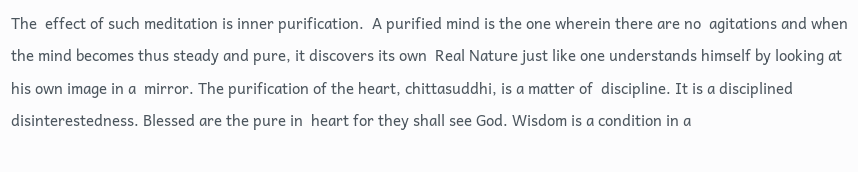The  effect of such meditation is inner purification.  A purified mind is the one wherein there are no  agitations and when the mind becomes thus steady and pure, it discovers its own  Real Nature just like one understands himself by looking at his own image in a  mirror. The purification of the heart, chittasuddhi, is a matter of  discipline. It is a disciplined disinterestedness. Blessed are the pure in  heart for they shall see God. Wisdom is a condition in a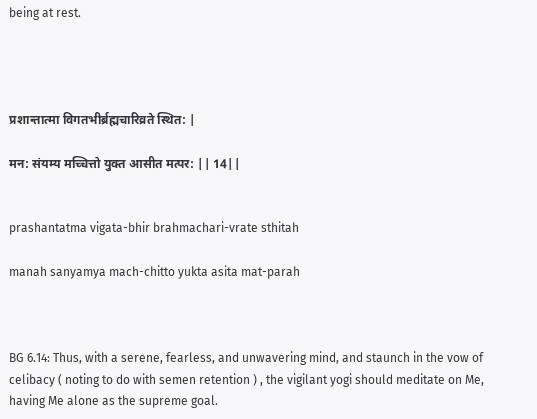being at rest.




प्रशान्तात्मा विगतभीर्ब्रह्मचारिव्रते स्थित: |

मन: संयम्य मच्चित्तो युक्त आसीत मत्पर: || 14||


prashantatma vigata-bhir brahmachari-vrate sthitah

manah sanyamya mach-chitto yukta asita mat-parah



BG 6.14: Thus, with a serene, fearless, and unwavering mind, and staunch in the vow of celibacy ( noting to do with semen retention ) , the vigilant yogi should meditate on Me, having Me alone as the supreme goal.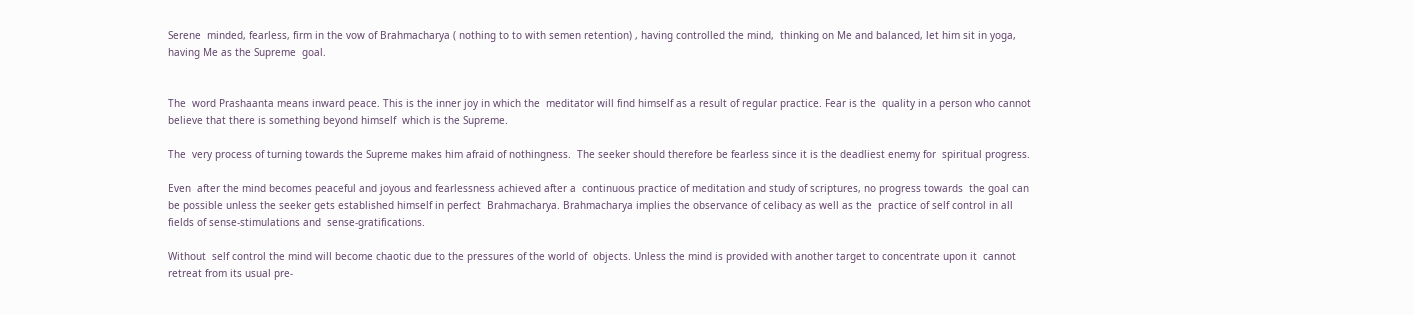Serene  minded, fearless, firm in the vow of Brahmacharya ( nothing to to with semen retention) , having controlled the mind,  thinking on Me and balanced, let him sit in yoga, having Me as the Supreme  goal.


The  word Prashaanta means inward peace. This is the inner joy in which the  meditator will find himself as a result of regular practice. Fear is the  quality in a person who cannot believe that there is something beyond himself  which is the Supreme.

The  very process of turning towards the Supreme makes him afraid of nothingness.  The seeker should therefore be fearless since it is the deadliest enemy for  spiritual progress.

Even  after the mind becomes peaceful and joyous and fearlessness achieved after a  continuous practice of meditation and study of scriptures, no progress towards  the goal can be possible unless the seeker gets established himself in perfect  Brahmacharya. Brahmacharya implies the observance of celibacy as well as the  practice of self control in all fields of sense-stimulations and  sense-gratifications.

Without  self control the mind will become chaotic due to the pressures of the world of  objects. Unless the mind is provided with another target to concentrate upon it  cannot retreat from its usual pre-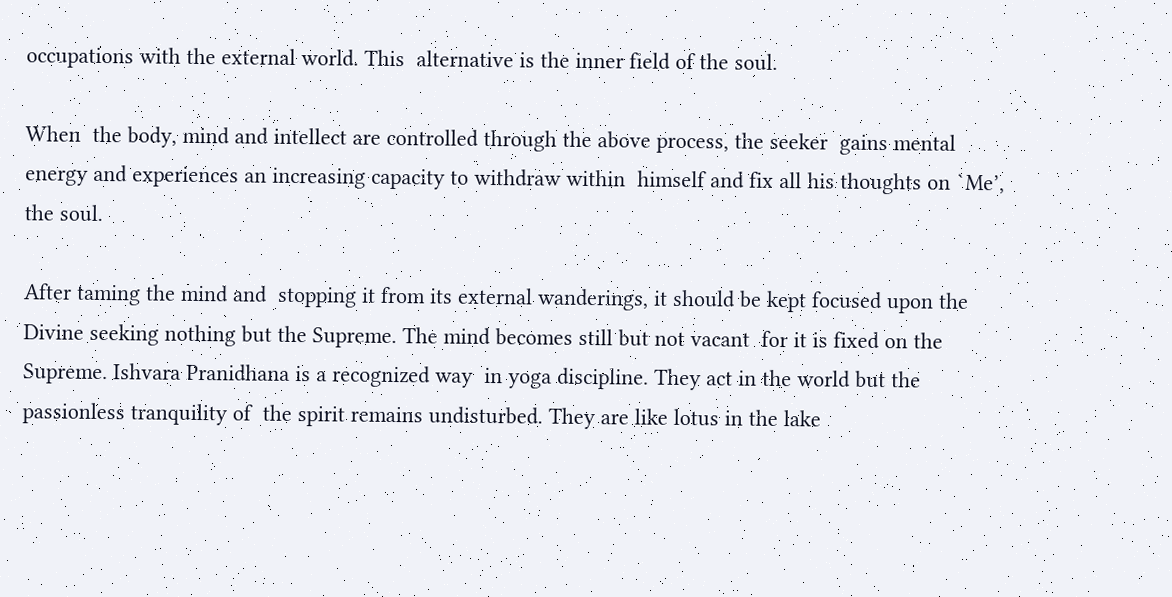occupations with the external world. This  alternative is the inner field of the soul.

When  the body, mind and intellect are controlled through the above process, the seeker  gains mental energy and experiences an increasing capacity to withdraw within  himself and fix all his thoughts on `Me’, the soul.

After taming the mind and  stopping it from its external wanderings, it should be kept focused upon the  Divine seeking nothing but the Supreme. The mind becomes still but not vacant  for it is fixed on the Supreme. Ishvara Pranidhana is a recognized way  in yoga discipline. They act in the world but the passionless tranquility of  the spirit remains undisturbed. They are like lotus in the lake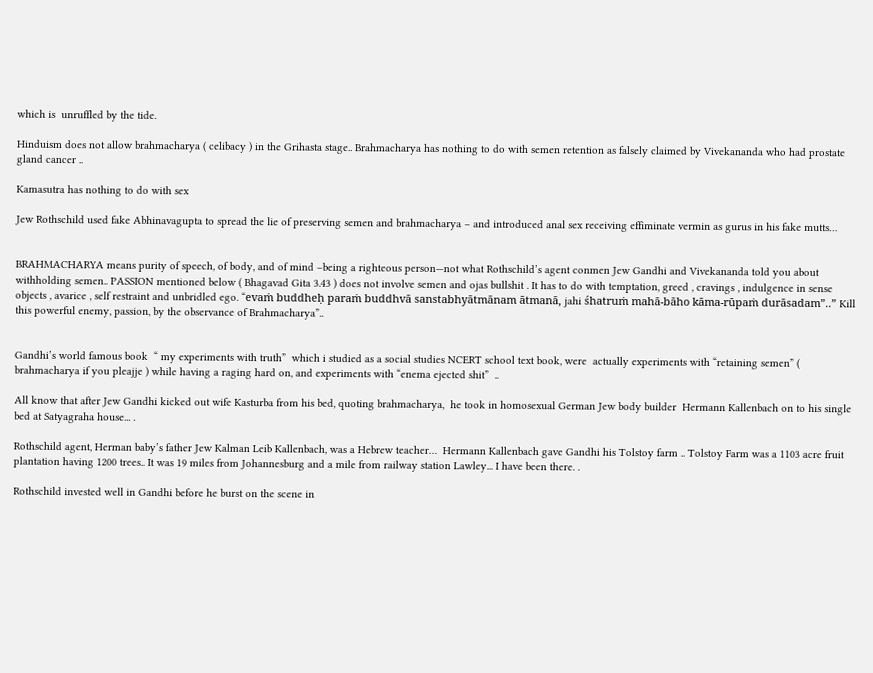which is  unruffled by the tide.

Hinduism does not allow brahmacharya ( celibacy ) in the Grihasta stage.. Brahmacharya has nothing to do with semen retention as falsely claimed by Vivekananda who had prostate gland cancer ..

Kamasutra has nothing to do with sex

Jew Rothschild used fake Abhinavagupta to spread the lie of preserving semen and brahmacharya – and introduced anal sex receiving effiminate vermin as gurus in his fake mutts…


BRAHMACHARYA means purity of speech, of body, and of mind –being a righteous person—not what Rothschild’s agent conmen Jew Gandhi and Vivekananda told you about withholding semen.. PASSION mentioned below ( Bhagavad Gita 3.43 ) does not involve semen and ojas bullshit . It has to do with temptation, greed , cravings , indulgence in sense objects , avarice , self restraint and unbridled ego. “evaṁ buddheḥ paraṁ buddhvā sanstabhyātmānam ātmanā, jahi śhatruṁ mahā-bāho kāma-rūpaṁ durāsadam”..” Kill this powerful enemy, passion, by the observance of Brahmacharya”..


Gandhi’s world famous book  “ my experiments with truth”  which i studied as a social studies NCERT school text book, were  actually experiments with “retaining semen” ( brahmacharya if you pleajje ) while having a raging hard on, and experiments with “enema ejected shit”  ..

All know that after Jew Gandhi kicked out wife Kasturba from his bed, quoting brahmacharya,  he took in homosexual German Jew body builder  Hermann Kallenbach on to his single bed at Satyagraha house... .

Rothschild agent, Herman baby’s father Jew Kalman Leib Kallenbach, was a Hebrew teacher…  Hermann Kallenbach gave Gandhi his Tolstoy farm .. Tolstoy Farm was a 1103 acre fruit plantation having 1200 trees.. It was 19 miles from Johannesburg and a mile from railway station Lawley... I have been there. .

Rothschild invested well in Gandhi before he burst on the scene in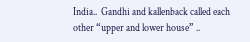India..  Gandhi and kallenback called each other “upper and lower house” ..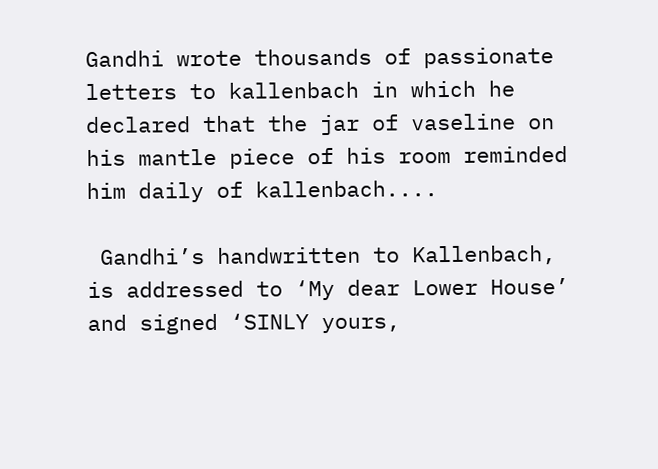Gandhi wrote thousands of passionate  letters to kallenbach in which he declared that the jar of vaseline on his mantle piece of his room reminded him daily of kallenbach....

 Gandhi’s handwritten to Kallenbach, is addressed to ‘My dear Lower House’ and signed ‘SINLY yours,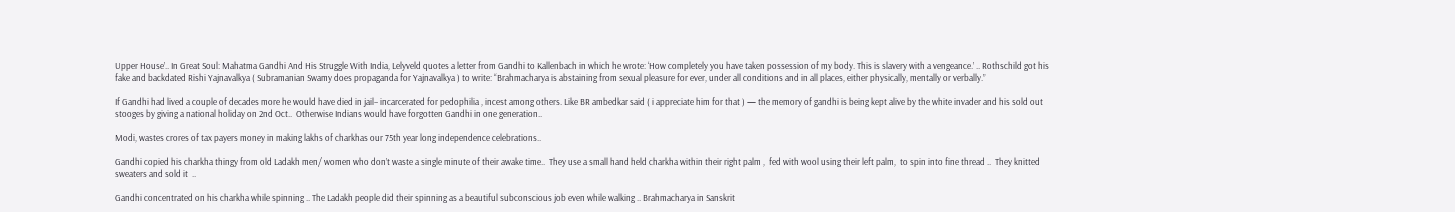Upper House’.. In Great Soul: Mahatma Gandhi And His Struggle With India, Lelyveld quotes a letter from Gandhi to Kallenbach in which he wrote: ‘How completely you have taken possession of my body. This is slavery with a vengeance.’ .. Rothschild got his fake and backdated Rishi Yajnavalkya ( Subramanian Swamy does propaganda for Yajnavalkya ) to write: “Brahmacharya is abstaining from sexual pleasure for ever, under all conditions and in all places, either physically, mentally or verbally.”

If Gandhi had lived a couple of decades more he would have died in jail– incarcerated for pedophilia , incest among others. Like BR ambedkar said ( i appreciate him for that ) — the memory of gandhi is being kept alive by the white invader and his sold out stooges by giving a national holiday on 2nd Oct..  Otherwise Indians would have forgotten Gandhi in one generation..

Modi, wastes crores of tax payers money in making lakhs of charkhas our 75th year long independence celebrations..

Gandhi copied his charkha thingy from old Ladakh men/ women who don’t waste a single minute of their awake time..  They use a small hand held charkha within their right palm ,  fed with wool using their left palm,  to spin into fine thread ..  They knitted sweaters and sold it  ..

Gandhi concentrated on his charkha while spinning .. The Ladakh people did their spinning as a beautiful subconscious job even while walking .. Brahmacharya in Sanskrit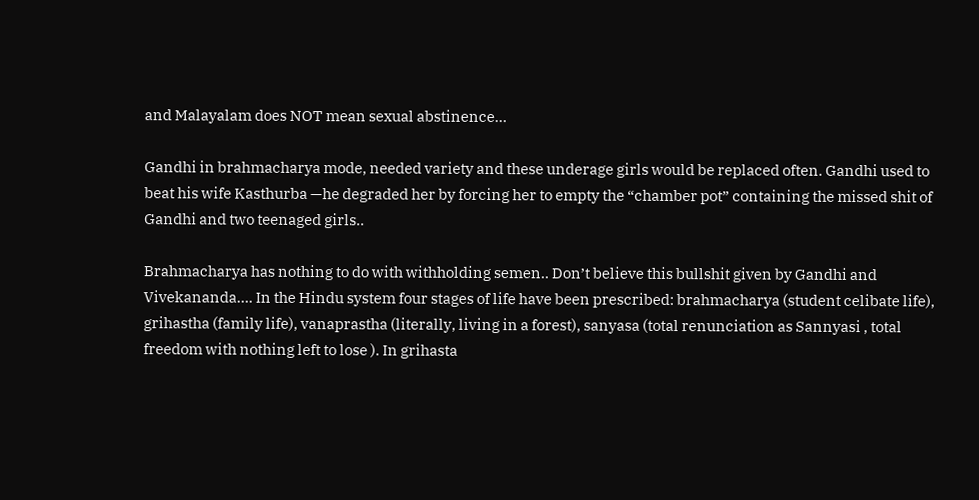and Malayalam does NOT mean sexual abstinence…

Gandhi in brahmacharya mode, needed variety and these underage girls would be replaced often. Gandhi used to beat his wife Kasthurba —he degraded her by forcing her to empty the “chamber pot” containing the missed shit of Gandhi and two teenaged girls..

Brahmacharya has nothing to do with withholding semen.. Don’t believe this bullshit given by Gandhi and Vivekananda…. In the Hindu system four stages of life have been prescribed: brahmacharya (student celibate life), grihastha (family life), vanaprastha (literally, living in a forest), sanyasa (total renunciation as Sannyasi , total freedom with nothing left to lose ). In grihasta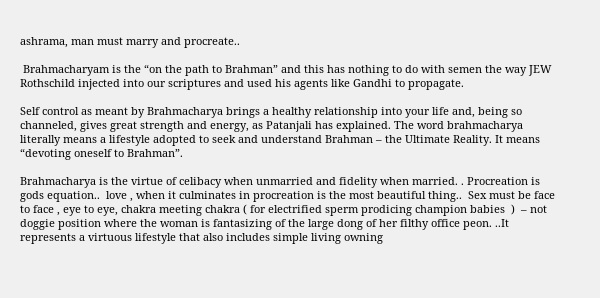ashrama, man must marry and procreate..

 Brahmacharyam is the “on the path to Brahman” and this has nothing to do with semen the way JEW Rothschild injected into our scriptures and used his agents like Gandhi to propagate.

Self control as meant by Brahmacharya brings a healthy relationship into your life and, being so channeled, gives great strength and energy, as Patanjali has explained. The word brahmacharya literally means a lifestyle adopted to seek and understand Brahman – the Ultimate Reality. It means “devoting oneself to Brahman”.

Brahmacharya is the virtue of celibacy when unmarried and fidelity when married. . Procreation is gods equation..  love , when it culminates in procreation is the most beautiful thing..  Sex must be face to face , eye to eye, chakra meeting chakra ( for electrified sperm prodicing champion babies  )  – not doggie position where the woman is fantasizing of the large dong of her filthy office peon. ..It represents a virtuous lifestyle that also includes simple living owning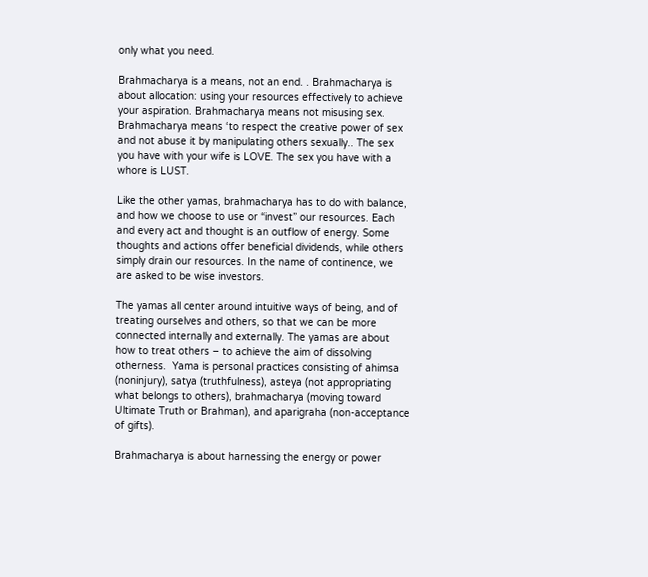only what you need.

Brahmacharya is a means, not an end. . Brahmacharya is about allocation: using your resources effectively to achieve your aspiration. Brahmacharya means not misusing sex. Brahmacharya means ‘to respect the creative power of sex and not abuse it by manipulating others sexually.. The sex you have with your wife is LOVE. The sex you have with a whore is LUST.

Like the other yamas, brahmacharya has to do with balance, and how we choose to use or “invest” our resources. Each and every act and thought is an outflow of energy. Some thoughts and actions offer beneficial dividends, while others simply drain our resources. In the name of continence, we are asked to be wise investors.

The yamas all center around intuitive ways of being, and of treating ourselves and others, so that we can be more connected internally and externally. The yamas are about how to treat others – to achieve the aim of dissolving otherness.  Yama is personal practices consisting of ahimsa (noninjury), satya (truthfulness), asteya (not appropriating what belongs to others), brahmacharya (moving toward Ultimate Truth or Brahman), and aparigraha (non-acceptance of gifts).

Brahmacharya is about harnessing the energy or power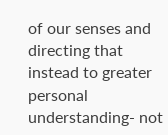of our senses and directing that instead to greater personal understanding- not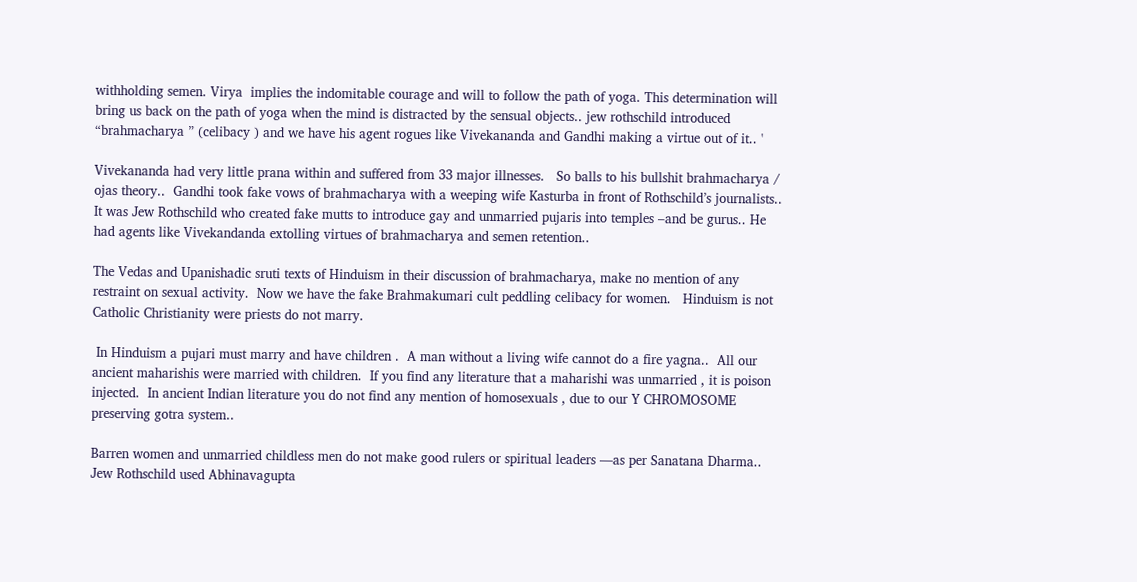withholding semen. Virya  implies the indomitable courage and will to follow the path of yoga. This determination will bring us back on the path of yoga when the mind is distracted by the sensual objects.. jew rothschild introduced “brahmacharya ” (celibacy ) and we have his agent rogues like Vivekananda and Gandhi making a virtue out of it.. '

Vivekananda had very little prana within and suffered from 33 major illnesses.   So balls to his bullshit brahmacharya / ojas theory..  Gandhi took fake vows of brahmacharya with a weeping wife Kasturba in front of Rothschild’s journalists.. It was Jew Rothschild who created fake mutts to introduce gay and unmarried pujaris into temples –and be gurus.. He had agents like Vivekandanda extolling virtues of brahmacharya and semen retention..

The Vedas and Upanishadic sruti texts of Hinduism in their discussion of brahmacharya, make no mention of any restraint on sexual activity.  Now we have the fake Brahmakumari cult peddling celibacy for women.   Hinduism is not Catholic Christianity were priests do not marry.

 In Hinduism a pujari must marry and have children .  A man without a living wife cannot do a fire yagna..  All our ancient maharishis were married with children.  If you find any literature that a maharishi was unmarried , it is poison injected.  In ancient Indian literature you do not find any mention of homosexuals , due to our Y CHROMOSOME preserving gotra system..

Barren women and unmarried childless men do not make good rulers or spiritual leaders —as per Sanatana Dharma.. Jew Rothschild used Abhinavagupta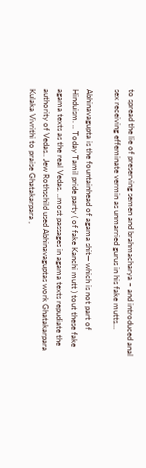to spread the lie of preserving semen and brahmacharya – and introduced anal sex receiving effeminate vermin as unmarried gurus in his fake mutts…

Abhinavagupta is the fountainhead of agama shit— which is not part of Hinduism. .. Today Tamil pride party ( of fake Kanchi mutt ) tout these fake agama texts as the real Vedas. ..most passages in agama texts repudiate the authority of Vedas.. Jew Rothschild used Abhinavaguptas work Ghatakarpara Kulaka Vivrithi to praise Ghatakarpara ,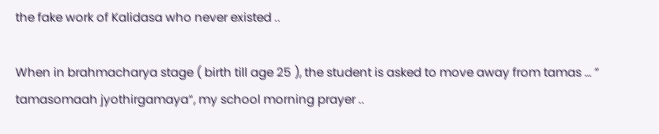the fake work of Kalidasa who never existed ..

When in brahmacharya stage ( birth till age 25 ), the student is asked to move away from tamas … ” tamasomaah jyothirgamaya“, my school morning prayer ..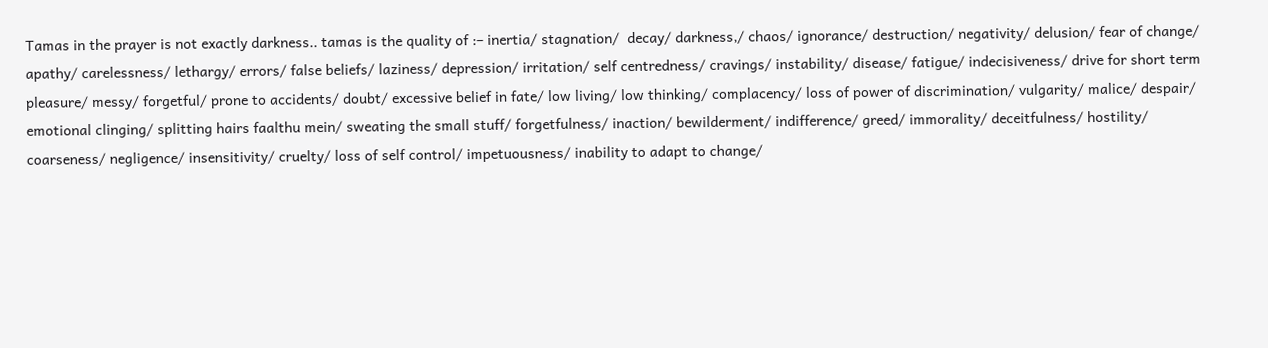Tamas in the prayer is not exactly darkness.. tamas is the quality of :– inertia/ stagnation/  decay/ darkness,/ chaos/ ignorance/ destruction/ negativity/ delusion/ fear of change/ apathy/ carelessness/ lethargy/ errors/ false beliefs/ laziness/ depression/ irritation/ self centredness/ cravings/ instability/ disease/ fatigue/ indecisiveness/ drive for short term pleasure/ messy/ forgetful/ prone to accidents/ doubt/ excessive belief in fate/ low living/ low thinking/ complacency/ loss of power of discrimination/ vulgarity/ malice/ despair/ emotional clinging/ splitting hairs faalthu mein/ sweating the small stuff/ forgetfulness/ inaction/ bewilderment/ indifference/ greed/ immorality/ deceitfulness/ hostility/ coarseness/ negligence/ insensitivity/ cruelty/ loss of self control/ impetuousness/ inability to adapt to change/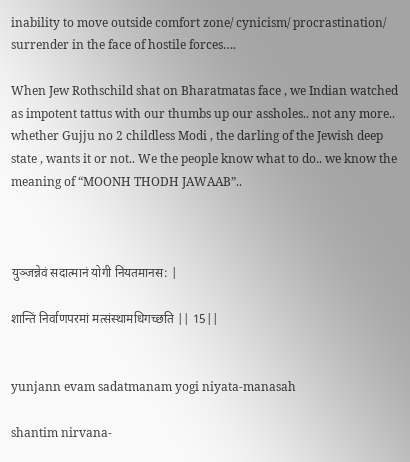inability to move outside comfort zone/ cynicism/ procrastination/ surrender in the face of hostile forces….

When Jew Rothschild shat on Bharatmatas face , we Indian watched as impotent tattus with our thumbs up our assholes.. not any more.. whether Gujju no 2 childless Modi , the darling of the Jewish deep state , wants it or not.. We the people know what to do.. we know the meaning of “MOONH THODH JAWAAB”..



युञ्जन्नेवं सदात्मानं योगी नियतमानस: |

शान्तिं निर्वाणपरमां मत्संस्थामधिगच्छति || 15||


yunjann evam sadatmanam yogi niyata-manasah

shantim nirvana-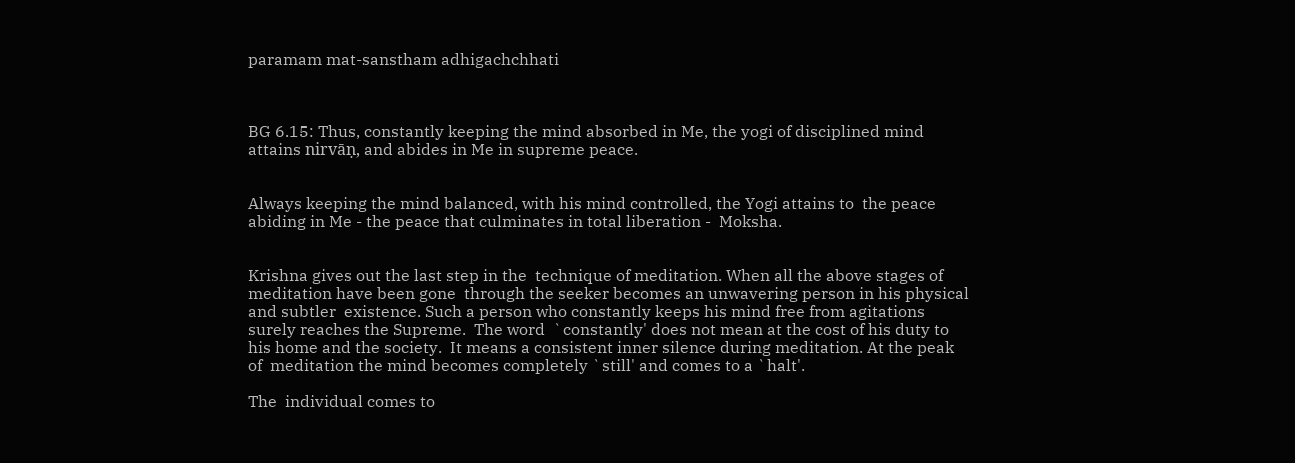paramam mat-sanstham adhigachchhati



BG 6.15: Thus, constantly keeping the mind absorbed in Me, the yogi of disciplined mind attains nirvāṇ, and abides in Me in supreme peace.


Always keeping the mind balanced, with his mind controlled, the Yogi attains to  the peace abiding in Me - the peace that culminates in total liberation -  Moksha.


Krishna gives out the last step in the  technique of meditation. When all the above stages of meditation have been gone  through the seeker becomes an unwavering person in his physical and subtler  existence. Such a person who constantly keeps his mind free from agitations  surely reaches the Supreme.  The word  `constantly' does not mean at the cost of his duty to his home and the society.  It means a consistent inner silence during meditation. At the peak of  meditation the mind becomes completely `still' and comes to a `halt'.

The  individual comes to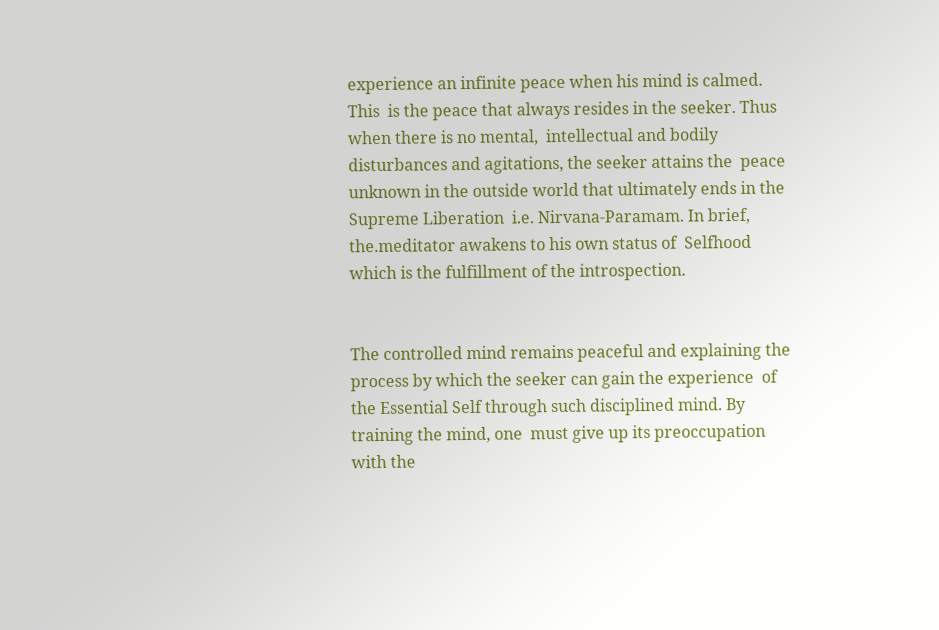experience an infinite peace when his mind is calmed. This  is the peace that always resides in the seeker. Thus when there is no mental,  intellectual and bodily disturbances and agitations, the seeker attains the  peace unknown in the outside world that ultimately ends in the Supreme Liberation  i.e. Nirvana-Paramam. In brief, the.meditator awakens to his own status of  Selfhood which is the fulfillment of the introspection.


The controlled mind remains peaceful and explaining the process by which the seeker can gain the experience  of the Essential Self through such disciplined mind. By training the mind, one  must give up its preoccupation with the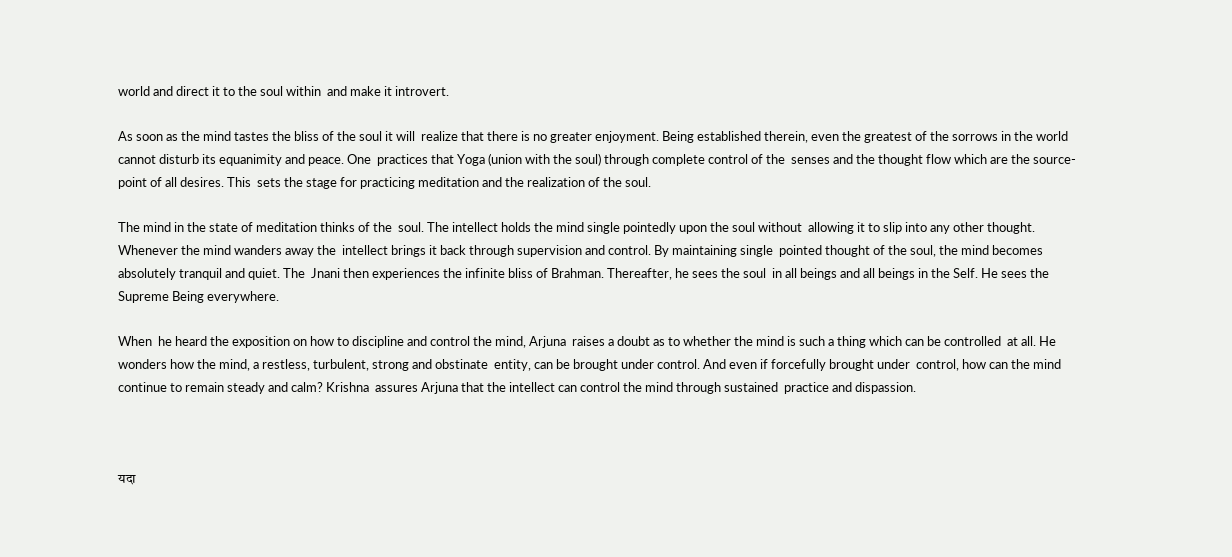world and direct it to the soul within  and make it introvert.

As soon as the mind tastes the bliss of the soul it will  realize that there is no greater enjoyment. Being established therein, even the greatest of the sorrows in the world cannot disturb its equanimity and peace. One  practices that Yoga (union with the soul) through complete control of the  senses and the thought flow which are the source-point of all desires. This  sets the stage for practicing meditation and the realization of the soul.

The mind in the state of meditation thinks of the  soul. The intellect holds the mind single pointedly upon the soul without  allowing it to slip into any other thought. Whenever the mind wanders away the  intellect brings it back through supervision and control. By maintaining single  pointed thought of the soul, the mind becomes absolutely tranquil and quiet. The  Jnani then experiences the infinite bliss of Brahman. Thereafter, he sees the soul  in all beings and all beings in the Self. He sees the Supreme Being everywhere.

When  he heard the exposition on how to discipline and control the mind, Arjuna  raises a doubt as to whether the mind is such a thing which can be controlled  at all. He wonders how the mind, a restless, turbulent, strong and obstinate  entity, can be brought under control. And even if forcefully brought under  control, how can the mind continue to remain steady and calm? Krishna  assures Arjuna that the intellect can control the mind through sustained  practice and dispassion.



यदा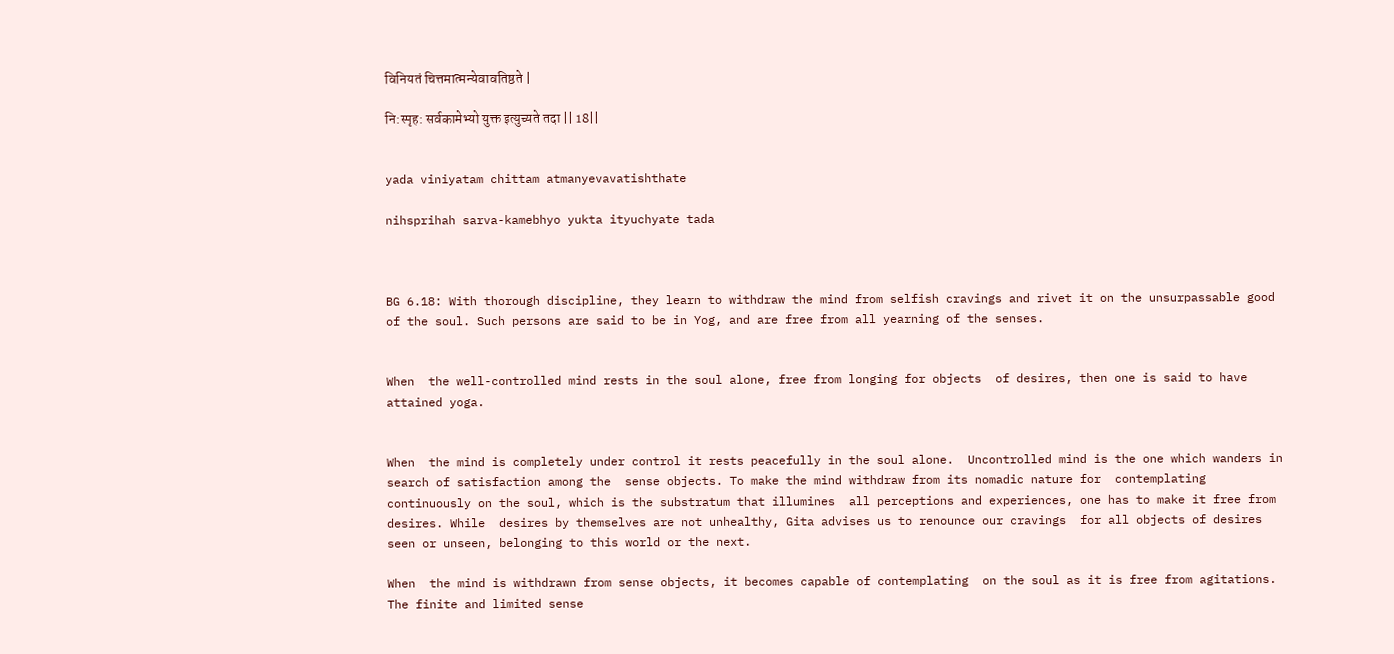विनियतं चित्तमात्मन्येवावतिष्ठते |

नि:स्पृह: सर्वकामेभ्यो युक्त इत्युच्यते तदा || 18||


yada viniyatam chittam atmanyevavatishthate

nihsprihah sarva-kamebhyo yukta ityuchyate tada



BG 6.18: With thorough discipline, they learn to withdraw the mind from selfish cravings and rivet it on the unsurpassable good of the soul. Such persons are said to be in Yog, and are free from all yearning of the senses.


When  the well-controlled mind rests in the soul alone, free from longing for objects  of desires, then one is said to have attained yoga.


When  the mind is completely under control it rests peacefully in the soul alone.  Uncontrolled mind is the one which wanders in search of satisfaction among the  sense objects. To make the mind withdraw from its nomadic nature for  contemplating continuously on the soul, which is the substratum that illumines  all perceptions and experiences, one has to make it free from desires. While  desires by themselves are not unhealthy, Gita advises us to renounce our cravings  for all objects of desires seen or unseen, belonging to this world or the next.

When  the mind is withdrawn from sense objects, it becomes capable of contemplating  on the soul as it is free from agitations.   The finite and limited sense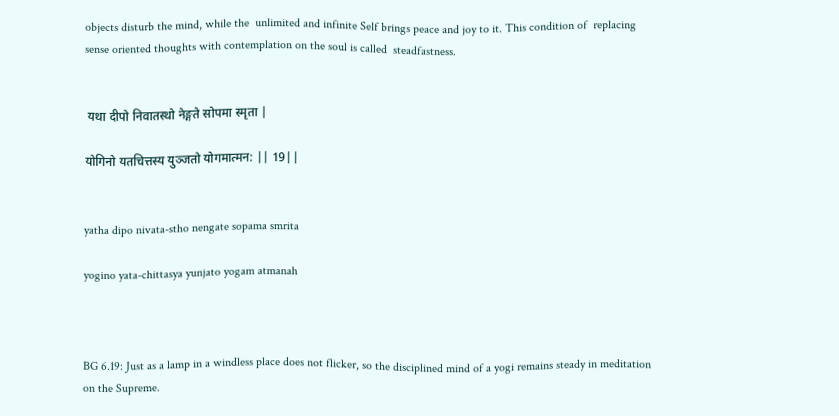objects disturb the mind, while the  unlimited and infinite Self brings peace and joy to it. This condition of  replacing sense oriented thoughts with contemplation on the soul is called  steadfastness.


 यथा दीपो निवातस्थो नेङ्गते सोपमा स्मृता |

योगिनो यतचित्तस्य युञ्जतो योगमात्मन: || 19||


yatha dipo nivata-stho nengate sopama smrita

yogino yata-chittasya yunjato yogam atmanah



BG 6.19: Just as a lamp in a windless place does not flicker, so the disciplined mind of a yogi remains steady in meditation on the Supreme.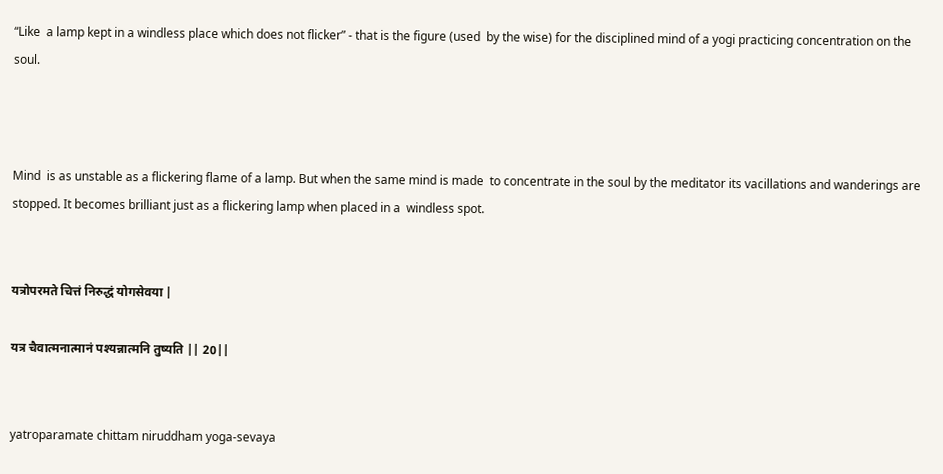“Like  a lamp kept in a windless place which does not flicker” - that is the figure (used  by the wise) for the disciplined mind of a yogi practicing concentration on the soul.



Mind  is as unstable as a flickering flame of a lamp. But when the same mind is made  to concentrate in the soul by the meditator its vacillations and wanderings are  stopped. It becomes brilliant just as a flickering lamp when placed in a  windless spot.


यत्रोपरमते चित्तं निरुद्धं योगसेवया |

यत्र चैवात्मनात्मानं पश्यन्नात्मनि तुष्यति || 20||


yatroparamate chittam niruddham yoga-sevaya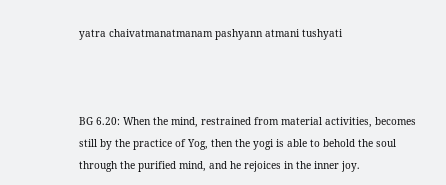yatra chaivatmanatmanam pashyann atmani tushyati



BG 6.20: When the mind, restrained from material activities, becomes still by the practice of Yog, then the yogi is able to behold the soul through the purified mind, and he rejoices in the inner joy.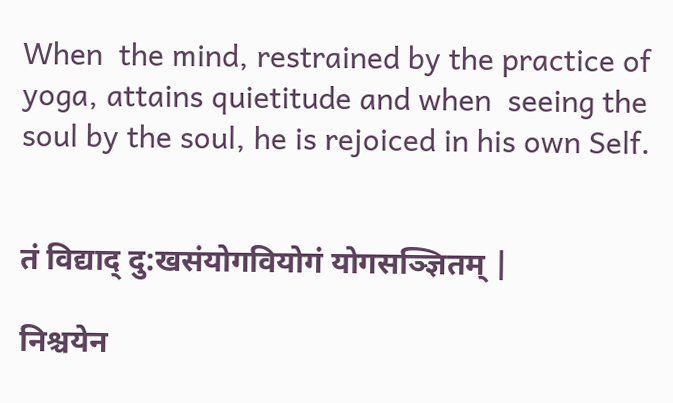When  the mind, restrained by the practice of yoga, attains quietitude and when  seeing the soul by the soul, he is rejoiced in his own Self.


तं विद्याद् दु:खसंयोगवियोगं योगसञ्ज्ञितम् |

निश्चयेन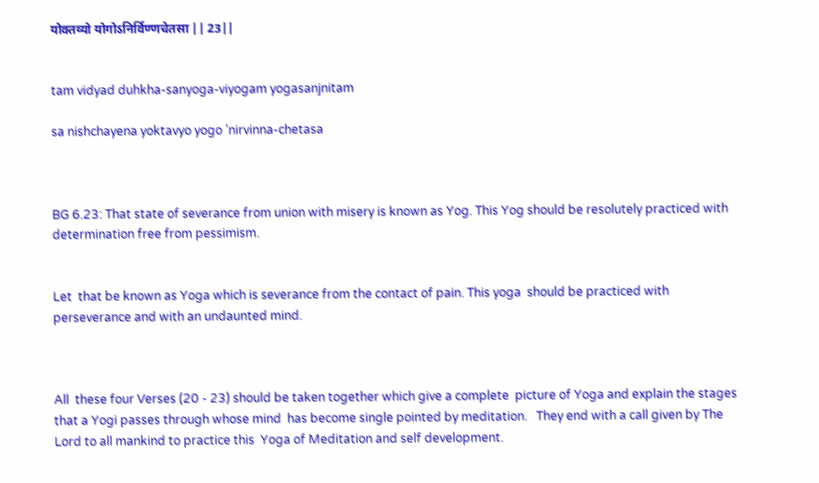योक्तव्यो योगोऽनिर्विण्णचेतसा || 23||


tam vidyad duhkha-sanyoga-viyogam yogasanjnitam

sa nishchayena yoktavyo yogo ’nirvinna-chetasa



BG 6.23: That state of severance from union with misery is known as Yog. This Yog should be resolutely practiced with determination free from pessimism.


Let  that be known as Yoga which is severance from the contact of pain. This yoga  should be practiced with perseverance and with an undaunted mind.



All  these four Verses (20 - 23) should be taken together which give a complete  picture of Yoga and explain the stages that a Yogi passes through whose mind  has become single pointed by meditation.   They end with a call given by The Lord to all mankind to practice this  Yoga of Meditation and self development.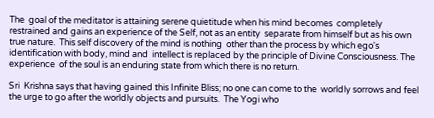The  goal of the meditator is attaining serene quietitude when his mind becomes  completely restrained and gains an experience of the Self, not as an entity  separate from himself but as his own true nature.  This self discovery of the mind is nothing  other than the process by which ego's identification with body, mind and  intellect is replaced by the principle of Divine Consciousness. The experience  of the soul is an enduring state from which there is no return.

Sri  Krishna says that having gained this Infinite Bliss; no one can come to the  worldly sorrows and feel the urge to go after the worldly objects and pursuits.  The Yogi who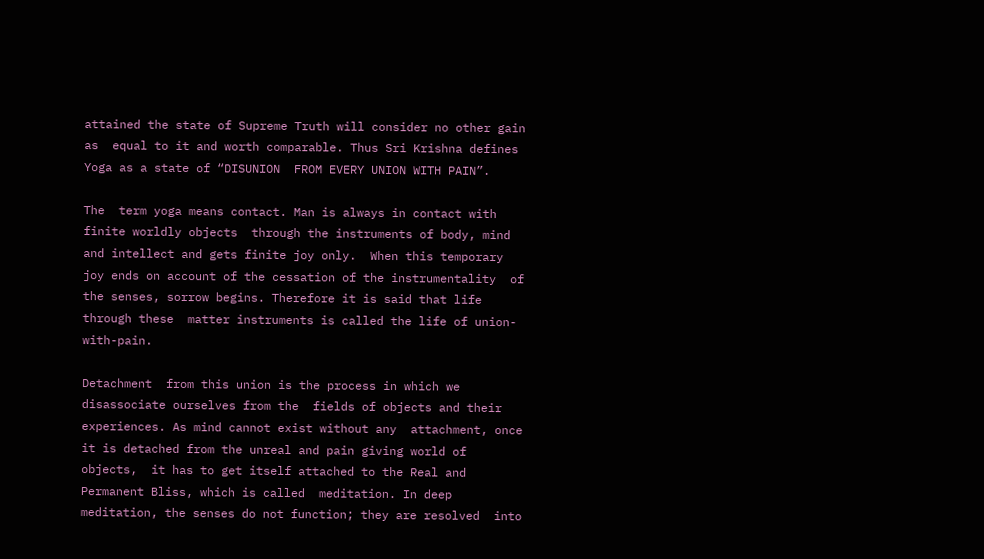attained the state of Supreme Truth will consider no other gain as  equal to it and worth comparable. Thus Sri Krishna defines Yoga as a state of “DISUNION  FROM EVERY UNION WITH PAIN”.

The  term yoga means contact. Man is always in contact with finite worldly objects  through the instruments of body, mind and intellect and gets finite joy only.  When this temporary joy ends on account of the cessation of the instrumentality  of the senses, sorrow begins. Therefore it is said that life through these  matter instruments is called the life of union-with-pain.

Detachment  from this union is the process in which we disassociate ourselves from the  fields of objects and their experiences. As mind cannot exist without any  attachment, once it is detached from the unreal and pain giving world of objects,  it has to get itself attached to the Real and Permanent Bliss, which is called  meditation. In deep meditation, the senses do not function; they are resolved  into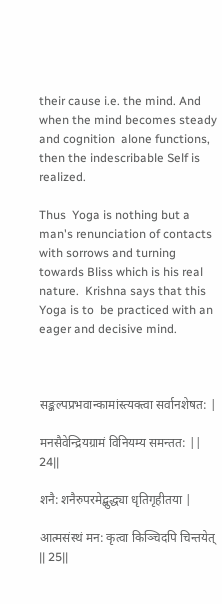their cause i.e. the mind. And when the mind becomes steady and cognition  alone functions, then the indescribable Self is realized.

Thus  Yoga is nothing but a man's renunciation of contacts with sorrows and turning  towards Bliss which is his real nature.  Krishna says that this Yoga is to  be practiced with an eager and decisive mind.



सङ्कल्पप्रभवान्कामांस्त्यक्त्वा सर्वानशेषत: |

मनसैवेन्द्रियग्रामं विनियम्य समन्तत: || 24||

शनै: शनैरुपरमेद्बुद्ध्या धृतिगृहीतया |

आत्मसंस्थं मन: कृत्वा किञ्चिदपि चिन्तयेत् || 25||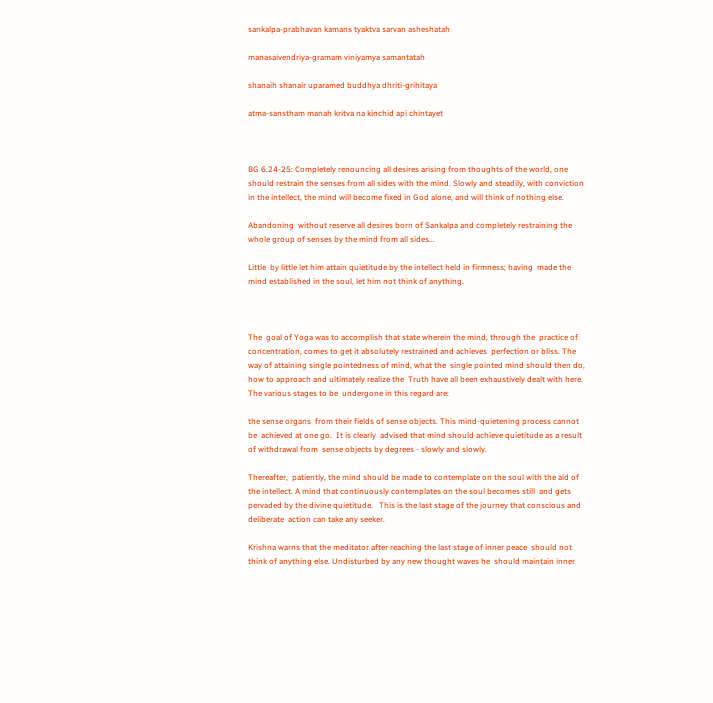sankalpa-prabhavan kamans tyaktva sarvan asheshatah

manasaivendriya-gramam viniyamya samantatah

shanaih shanair uparamed buddhya dhriti-grihitaya

atma-sanstham manah kritva na kinchid api chintayet



BG 6.24-25: Completely renouncing all desires arising from thoughts of the world, one should restrain the senses from all sides with the mind. Slowly and steadily, with conviction in the intellect, the mind will become fixed in God alone, and will think of nothing else.

Abandoning  without reserve all desires born of Sankalpa and completely restraining the  whole group of senses by the mind from all sides...

Little  by little let him attain quietitude by the intellect held in firmness; having  made the mind established in the soul, let him not think of anything.



The  goal of Yoga was to accomplish that state wherein the mind, through the  practice of concentration, comes to get it absolutely restrained and achieves  perfection or bliss. The way of attaining single pointedness of mind, what the  single pointed mind should then do, how to approach and ultimately realize the  Truth have all been exhaustively dealt with here. The various stages to be  undergone in this regard are:

the sense organs  from their fields of sense objects. This mind-quietening process cannot be  achieved at one go.  It is clearly  advised that mind should achieve quietitude as a result of withdrawal from  sense objects by degrees - slowly and slowly.

Thereafter,  patiently, the mind should be made to contemplate on the soul with the aid of  the intellect. A mind that continuously contemplates on the soul becomes still  and gets pervaded by the divine quietitude.   This is the last stage of the journey that conscious and deliberate  action can take any seeker.

Krishna warns that the meditator after reaching the last stage of inner peace  should not think of anything else. Undisturbed by any new thought waves he  should maintain inner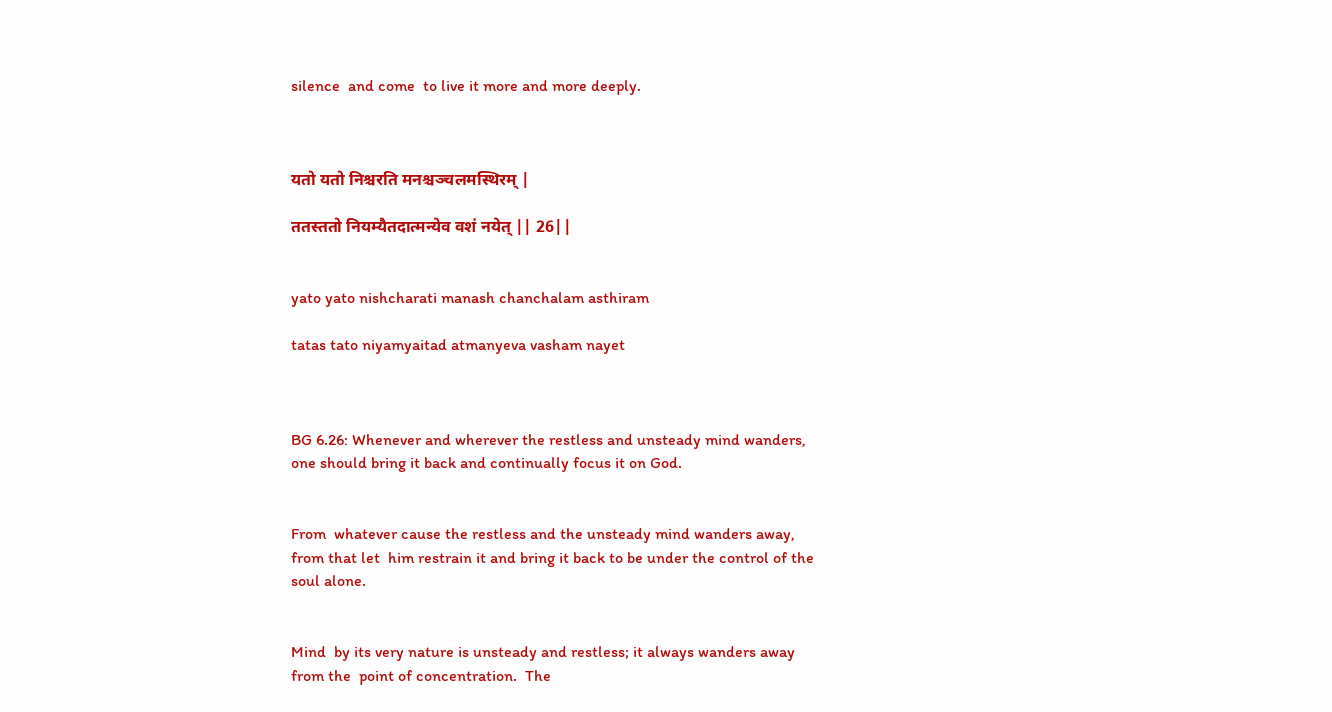silence  and come  to live it more and more deeply.



यतो यतो निश्चरति मनश्चञ्चलमस्थिरम् |

ततस्ततो नियम्यैतदात्मन्येव वशं नयेत् || 26||


yato yato nishcharati manash chanchalam asthiram

tatas tato niyamyaitad atmanyeva vasham nayet



BG 6.26: Whenever and wherever the restless and unsteady mind wanders, one should bring it back and continually focus it on God.


From  whatever cause the restless and the unsteady mind wanders away, from that let  him restrain it and bring it back to be under the control of the soul alone.


Mind  by its very nature is unsteady and restless; it always wanders away from the  point of concentration.  The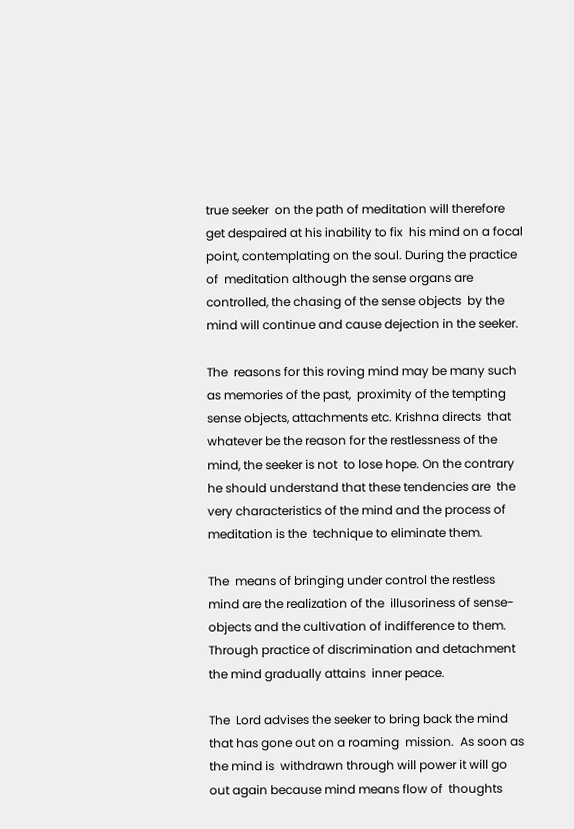true seeker  on the path of meditation will therefore get despaired at his inability to fix  his mind on a focal point, contemplating on the soul. During the practice of  meditation although the sense organs are controlled, the chasing of the sense objects  by the mind will continue and cause dejection in the seeker.

The  reasons for this roving mind may be many such as memories of the past,  proximity of the tempting sense objects, attachments etc. Krishna directs  that whatever be the reason for the restlessness of the mind, the seeker is not  to lose hope. On the contrary he should understand that these tendencies are  the very characteristics of the mind and the process of meditation is the  technique to eliminate them.

The  means of bringing under control the restless mind are the realization of the  illusoriness of sense-objects and the cultivation of indifference to them. Through practice of discrimination and detachment the mind gradually attains  inner peace.

The  Lord advises the seeker to bring back the mind that has gone out on a roaming  mission.  As soon as the mind is  withdrawn through will power it will go out again because mind means flow of  thoughts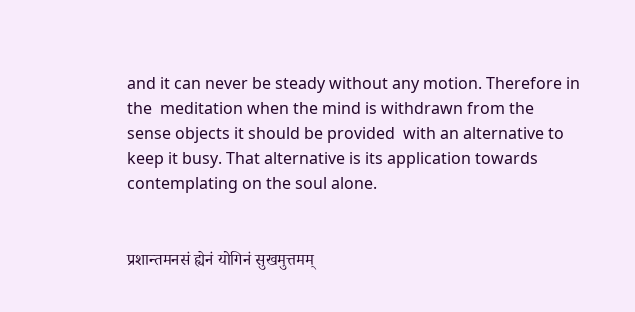and it can never be steady without any motion. Therefore in the  meditation when the mind is withdrawn from the sense objects it should be provided  with an alternative to keep it busy. That alternative is its application towards  contemplating on the soul alone.


प्रशान्तमनसं ह्येनं योगिनं सुखमुत्तमम्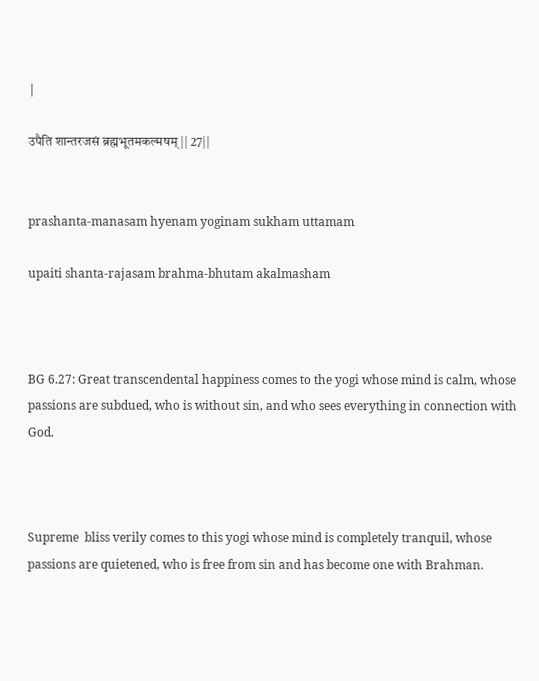|

उपैति शान्तरजसं ब्रह्मभूतमकल्मषम् || 27||


prashanta-manasam hyenam yoginam sukham uttamam

upaiti shanta-rajasam brahma-bhutam akalmasham



BG 6.27: Great transcendental happiness comes to the yogi whose mind is calm, whose passions are subdued, who is without sin, and who sees everything in connection with God.



Supreme  bliss verily comes to this yogi whose mind is completely tranquil, whose  passions are quietened, who is free from sin and has become one with Brahman.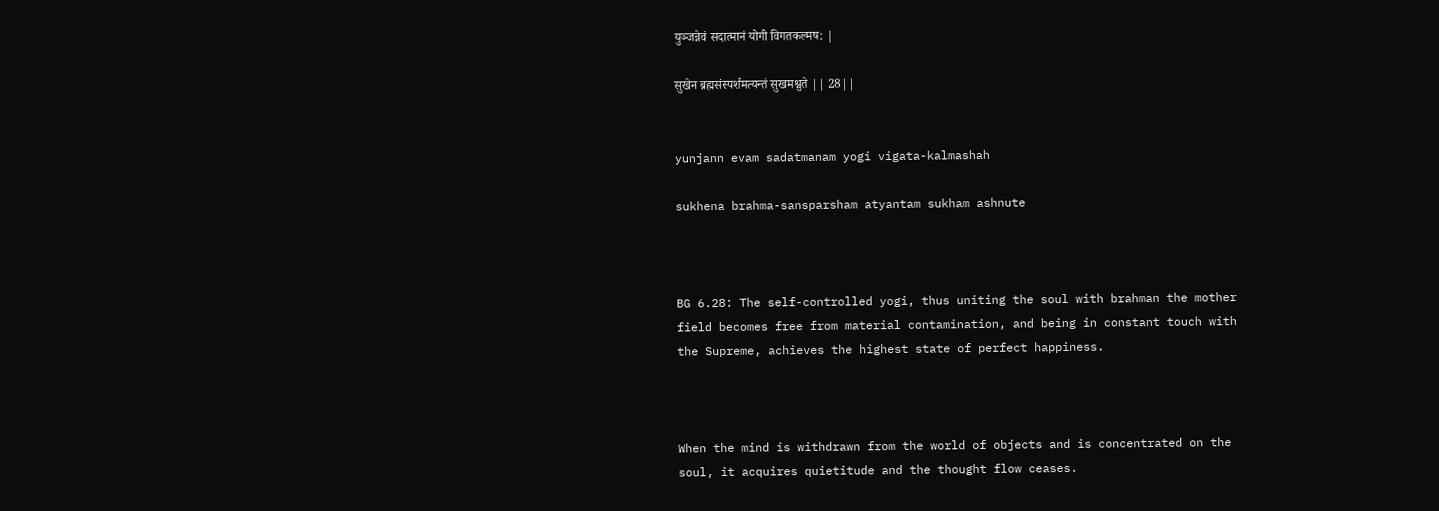युञ्जन्नेवं सदात्मानं योगी विगतकल्मष: |

सुखेन ब्रह्मसंस्पर्शमत्यन्तं सुखमश्नुते || 28||


yunjann evam sadatmanam yogi vigata-kalmashah

sukhena brahma-sansparsham atyantam sukham ashnute



BG 6.28: The self-controlled yogi, thus uniting the soul with brahman the mother field becomes free from material contamination, and being in constant touch with the Supreme, achieves the highest state of perfect happiness.



When the mind is withdrawn from the world of objects and is concentrated on the soul, it acquires quietitude and the thought flow ceases.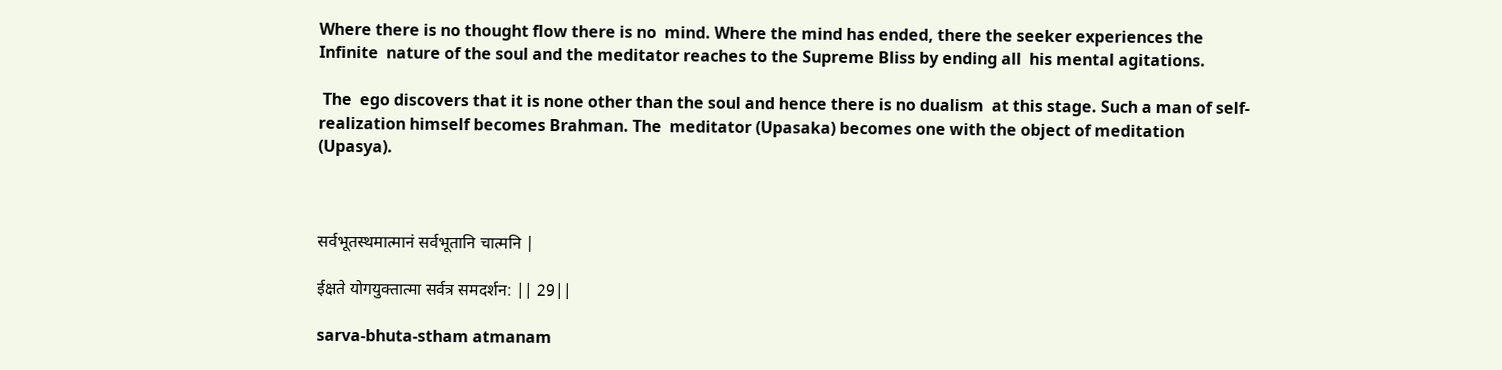Where there is no thought flow there is no  mind. Where the mind has ended, there the seeker experiences the Infinite  nature of the soul and the meditator reaches to the Supreme Bliss by ending all  his mental agitations.

 The  ego discovers that it is none other than the soul and hence there is no dualism  at this stage. Such a man of self-realization himself becomes Brahman. The  meditator (Upasaka) becomes one with the object of meditation (Upasya).



सर्वभूतस्थमात्मानं सर्वभूतानि चात्मनि |

ईक्षते योगयुक्तात्मा सर्वत्र समदर्शन: || 29||

sarva-bhuta-stham atmanam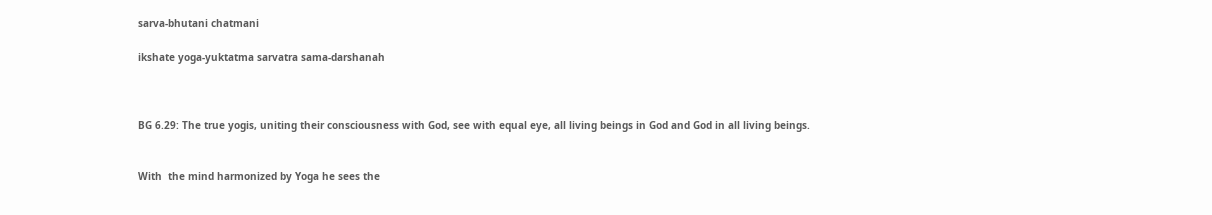sarva-bhutani chatmani

ikshate yoga-yuktatma sarvatra sama-darshanah



BG 6.29: The true yogis, uniting their consciousness with God, see with equal eye, all living beings in God and God in all living beings.


With  the mind harmonized by Yoga he sees the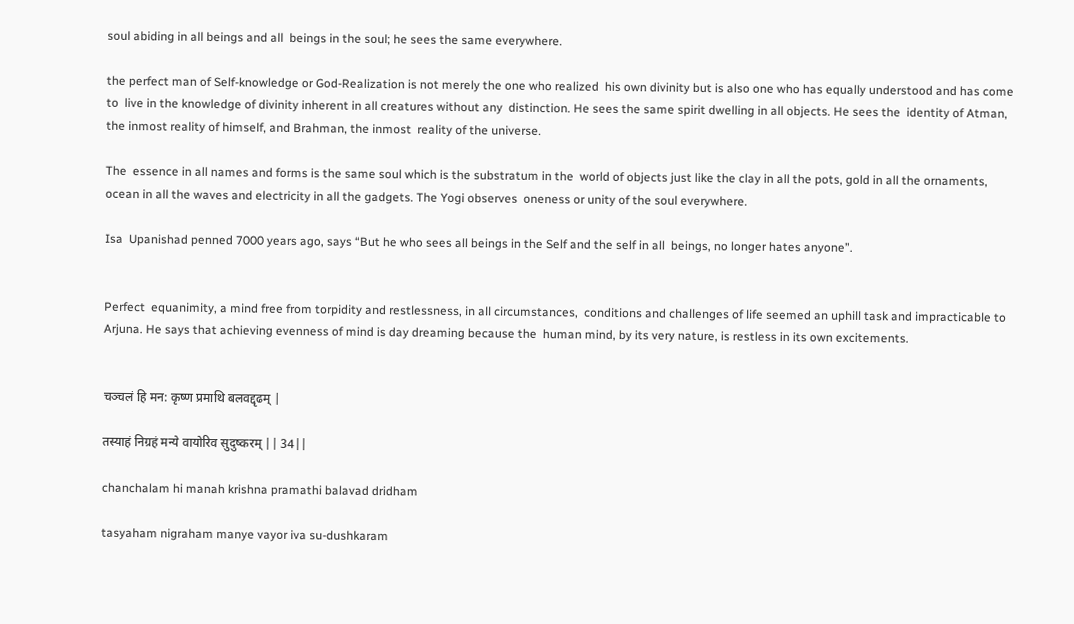soul abiding in all beings and all  beings in the soul; he sees the same everywhere.

the perfect man of Self-knowledge or God-Realization is not merely the one who realized  his own divinity but is also one who has equally understood and has come to  live in the knowledge of divinity inherent in all creatures without any  distinction. He sees the same spirit dwelling in all objects. He sees the  identity of Atman, the inmost reality of himself, and Brahman, the inmost  reality of the universe.

The  essence in all names and forms is the same soul which is the substratum in the  world of objects just like the clay in all the pots, gold in all the ornaments,  ocean in all the waves and electricity in all the gadgets. The Yogi observes  oneness or unity of the soul everywhere.

Isa  Upanishad penned 7000 years ago, says “But he who sees all beings in the Self and the self in all  beings, no longer hates anyone”.


Perfect  equanimity, a mind free from torpidity and restlessness, in all circumstances,  conditions and challenges of life seemed an uphill task and impracticable to  Arjuna. He says that achieving evenness of mind is day dreaming because the  human mind, by its very nature, is restless in its own excitements.


चञ्चलं हि मन: कृष्ण प्रमाथि बलवद्दृढम् |

तस्याहं निग्रहं मन्ये वायोरिव सुदुष्करम् || 34||

chanchalam hi manah krishna pramathi balavad dridham

tasyaham nigraham manye vayor iva su-dushkaram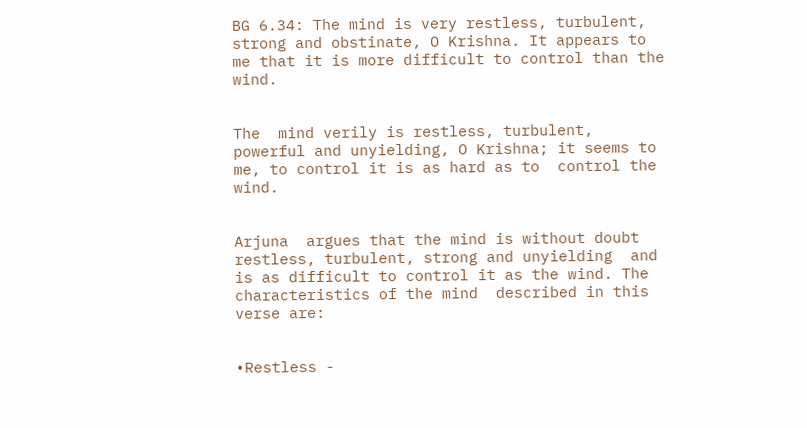BG 6.34: The mind is very restless, turbulent, strong and obstinate, O Krishna. It appears to me that it is more difficult to control than the wind.


The  mind verily is restless, turbulent, powerful and unyielding, O Krishna; it seems to me, to control it is as hard as to  control the wind.


Arjuna  argues that the mind is without doubt restless, turbulent, strong and unyielding  and is as difficult to control it as the wind. The characteristics of the mind  described in this verse are:


•Restless -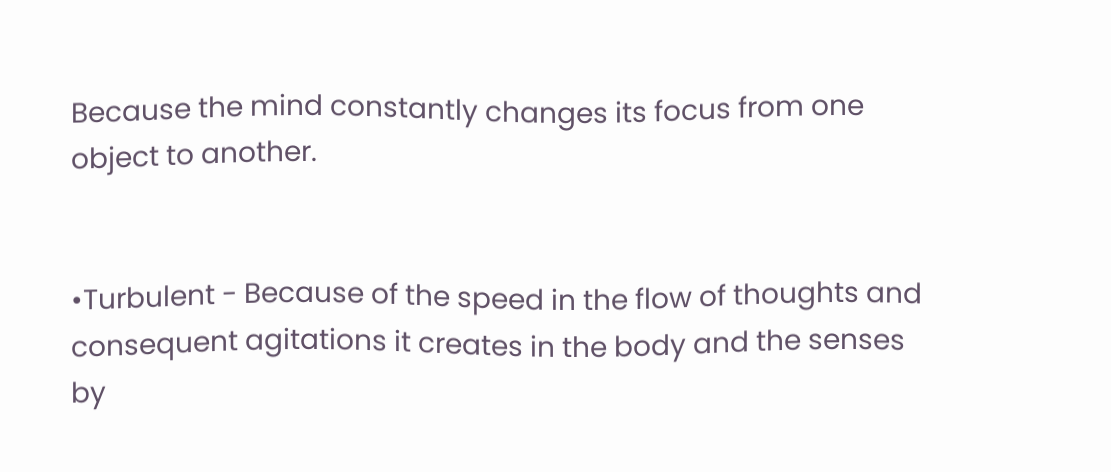Because the mind constantly changes its focus from one object to another.


•Turbulent - Because of the speed in the flow of thoughts and consequent agitations it creates in the body and the senses by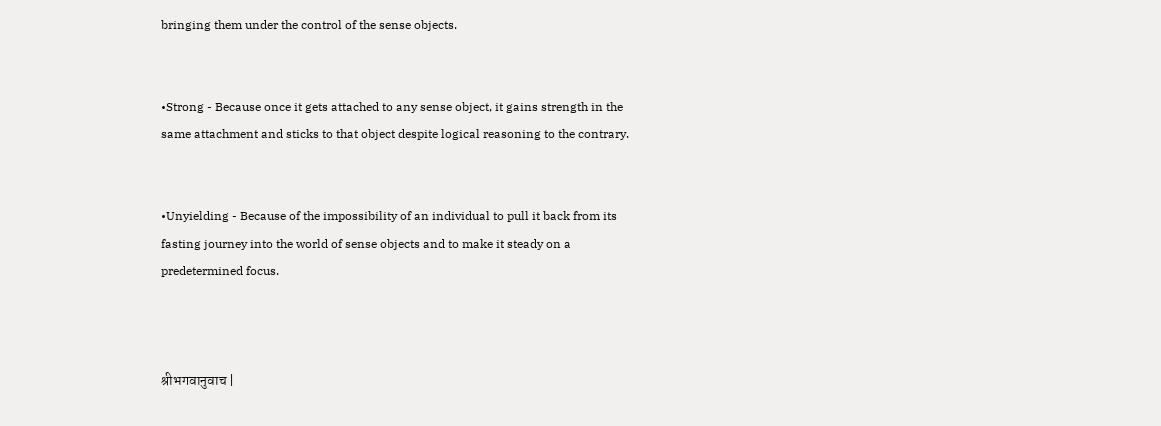bringing them under the control of the sense objects.


•Strong - Because once it gets attached to any sense object, it gains strength in the same attachment and sticks to that object despite logical reasoning to the contrary.


•Unyielding - Because of the impossibility of an individual to pull it back from its fasting journey into the world of sense objects and to make it steady on a predetermined focus.



श्रीभगवानुवाच |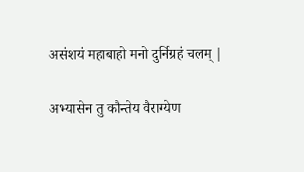असंशयं महाबाहो मनो दुर्निग्रहं चलम् |

अभ्यासेन तु कौन्तेय वैराग्येण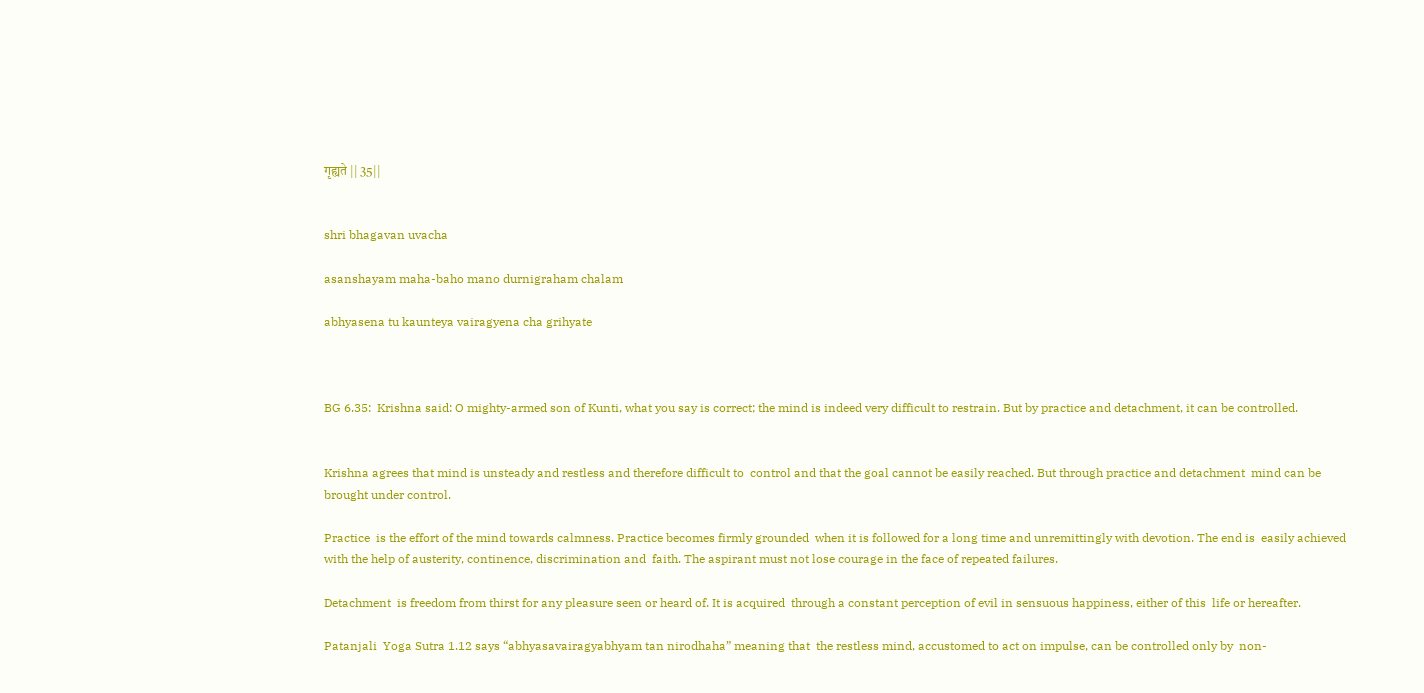गृह्यते || 35||


shri bhagavan uvacha

asanshayam maha-baho mano durnigraham chalam

abhyasena tu kaunteya vairagyena cha grihyate



BG 6.35:  Krishna said: O mighty-armed son of Kunti, what you say is correct; the mind is indeed very difficult to restrain. But by practice and detachment, it can be controlled.


Krishna agrees that mind is unsteady and restless and therefore difficult to  control and that the goal cannot be easily reached. But through practice and detachment  mind can be brought under control.

Practice  is the effort of the mind towards calmness. Practice becomes firmly grounded  when it is followed for a long time and unremittingly with devotion. The end is  easily achieved with the help of austerity, continence, discrimination and  faith. The aspirant must not lose courage in the face of repeated failures.

Detachment  is freedom from thirst for any pleasure seen or heard of. It is acquired  through a constant perception of evil in sensuous happiness, either of this  life or hereafter.

Patanjali  Yoga Sutra 1.12 says “abhyasavairagyabhyam tan nirodhaha” meaning that  the restless mind, accustomed to act on impulse, can be controlled only by  non-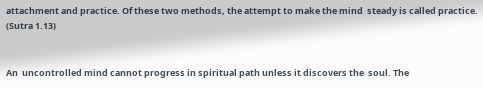attachment and practice. Of these two methods, the attempt to make the mind  steady is called practice. (Sutra 1.13)


An  uncontrolled mind cannot progress in spiritual path unless it discovers the  soul. The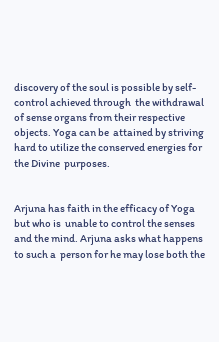discovery of the soul is possible by self-control achieved through  the withdrawal of sense organs from their respective objects. Yoga can be  attained by striving hard to utilize the conserved energies for the Divine  purposes.


Arjuna has faith in the efficacy of Yoga but who is  unable to control the senses and the mind. Arjuna asks what happens to such a  person for he may lose both the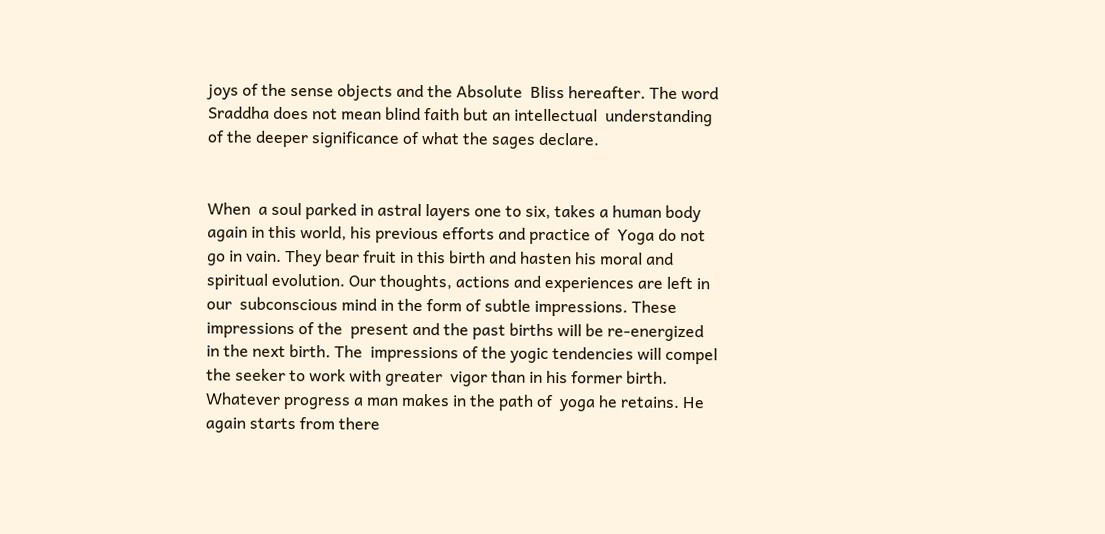joys of the sense objects and the Absolute  Bliss hereafter. The word Sraddha does not mean blind faith but an intellectual  understanding of the deeper significance of what the sages declare.


When  a soul parked in astral layers one to six, takes a human body again in this world, his previous efforts and practice of  Yoga do not go in vain. They bear fruit in this birth and hasten his moral and  spiritual evolution. Our thoughts, actions and experiences are left in our  subconscious mind in the form of subtle impressions. These impressions of the  present and the past births will be re-energized in the next birth. The  impressions of the yogic tendencies will compel the seeker to work with greater  vigor than in his former birth. Whatever progress a man makes in the path of  yoga he retains. He again starts from there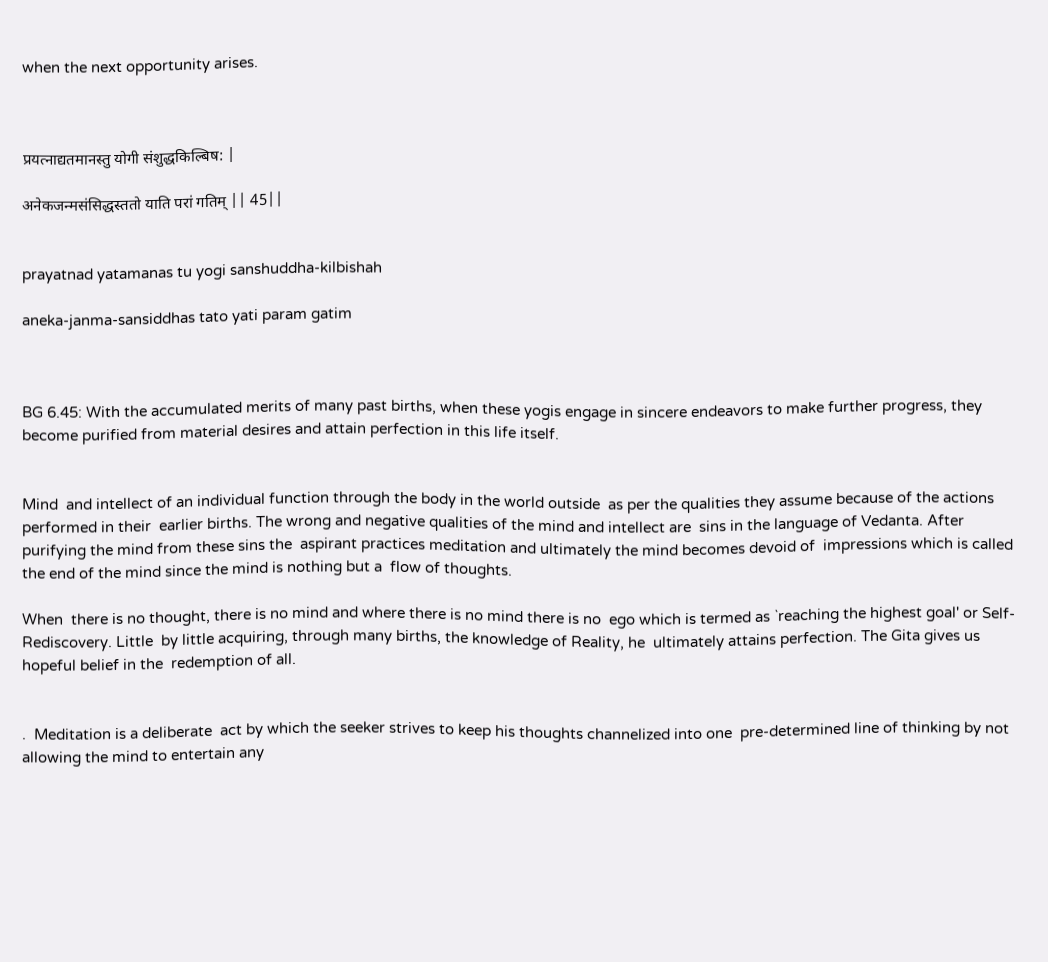when the next opportunity arises.



प्रयत्नाद्यतमानस्तु योगी संशुद्धकिल्बिष: |

अनेकजन्मसंसिद्धस्ततो याति परां गतिम् || 45||


prayatnad yatamanas tu yogi sanshuddha-kilbishah

aneka-janma-sansiddhas tato yati param gatim



BG 6.45: With the accumulated merits of many past births, when these yogis engage in sincere endeavors to make further progress, they become purified from material desires and attain perfection in this life itself.


Mind  and intellect of an individual function through the body in the world outside  as per the qualities they assume because of the actions performed in their  earlier births. The wrong and negative qualities of the mind and intellect are  sins in the language of Vedanta. After purifying the mind from these sins the  aspirant practices meditation and ultimately the mind becomes devoid of  impressions which is called the end of the mind since the mind is nothing but a  flow of thoughts.

When  there is no thought, there is no mind and where there is no mind there is no  ego which is termed as `reaching the highest goal' or Self-Rediscovery. Little  by little acquiring, through many births, the knowledge of Reality, he  ultimately attains perfection. The Gita gives us hopeful belief in the  redemption of all.


.  Meditation is a deliberate  act by which the seeker strives to keep his thoughts channelized into one  pre-determined line of thinking by not allowing the mind to entertain any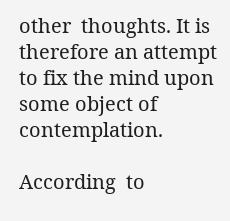other  thoughts. It is therefore an attempt to fix the mind upon some object of  contemplation.

According  to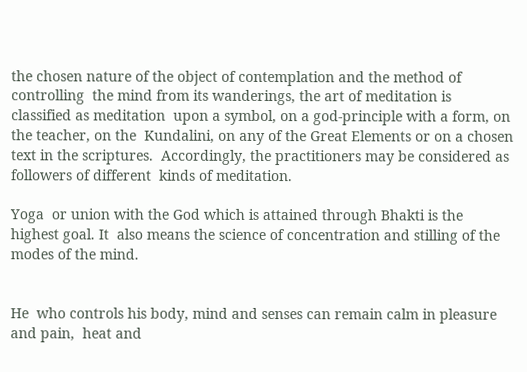the chosen nature of the object of contemplation and the method of controlling  the mind from its wanderings, the art of meditation is classified as meditation  upon a symbol, on a god-principle with a form, on the teacher, on the  Kundalini, on any of the Great Elements or on a chosen text in the scriptures.  Accordingly, the practitioners may be considered as followers of different  kinds of meditation.

Yoga  or union with the God which is attained through Bhakti is the highest goal. It  also means the science of concentration and stilling of the modes of the mind.


He  who controls his body, mind and senses can remain calm in pleasure and pain,  heat and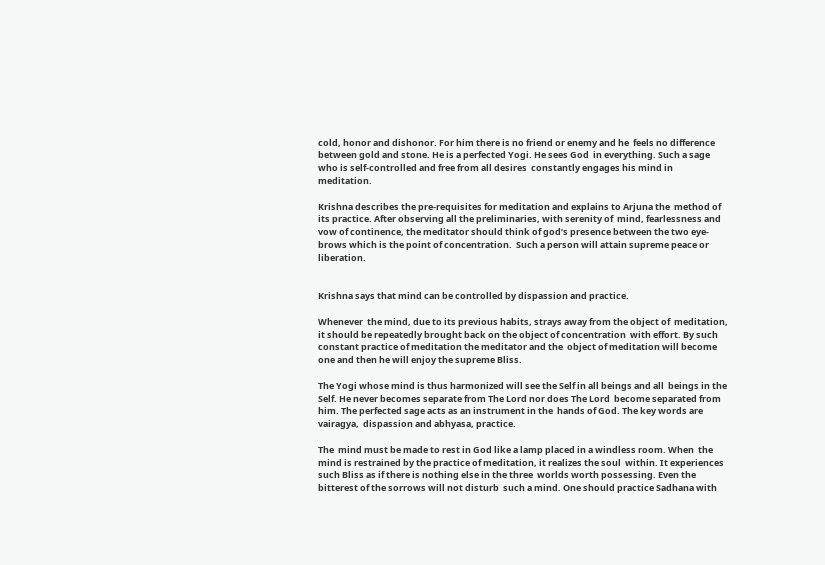cold, honor and dishonor. For him there is no friend or enemy and he  feels no difference between gold and stone. He is a perfected Yogi. He sees God  in everything. Such a sage who is self-controlled and free from all desires  constantly engages his mind in meditation.

Krishna describes the pre-requisites for meditation and explains to Arjuna the  method of its practice. After observing all the preliminaries, with serenity of  mind, fearlessness and vow of continence, the meditator should think of god’s presence between the two eye-brows which is the point of concentration.  Such a person will attain supreme peace or liberation.


Krishna says that mind can be controlled by dispassion and practice.

Whenever  the mind, due to its previous habits, strays away from the object of  meditation, it should be repeatedly brought back on the object of concentration  with effort. By such constant practice of meditation the meditator and the  object of meditation will become one and then he will enjoy the supreme Bliss.

The Yogi whose mind is thus harmonized will see the Self in all beings and all  beings in the Self. He never becomes separate from The Lord nor does The Lord  become separated from him. The perfected sage acts as an instrument in the  hands of God. The key words are vairagya,  dispassion and abhyasa, practice.

The  mind must be made to rest in God like a lamp placed in a windless room. When  the mind is restrained by the practice of meditation, it realizes the soul  within. It experiences such Bliss as if there is nothing else in the three  worlds worth possessing. Even the bitterest of the sorrows will not disturb  such a mind. One should practice Sadhana with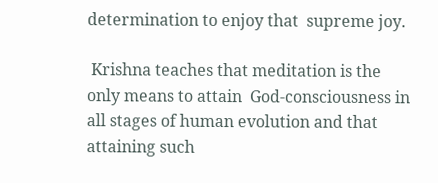determination to enjoy that  supreme joy.

 Krishna teaches that meditation is the only means to attain  God-consciousness in all stages of human evolution and that attaining such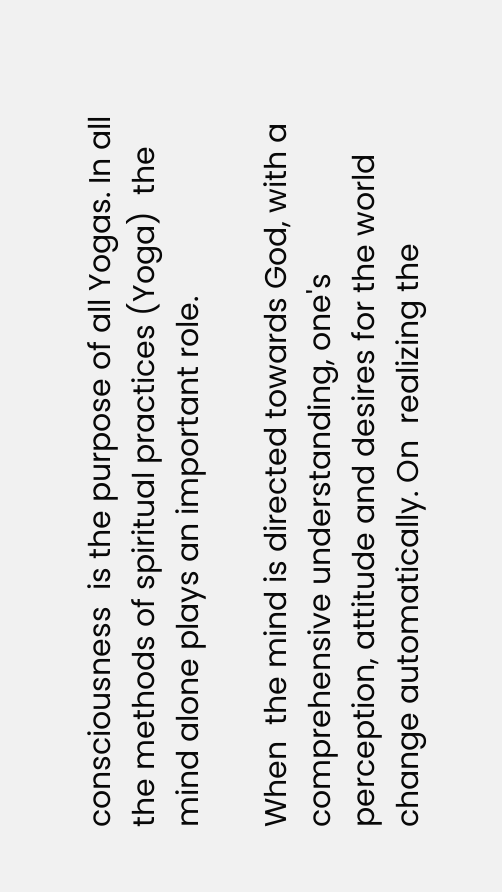consciousness  is the purpose of all Yogas. In all the methods of spiritual practices (Yoga)  the mind alone plays an important role.

When  the mind is directed towards God, with a comprehensive understanding, one's  perception, attitude and desires for the world change automatically. On  realizing the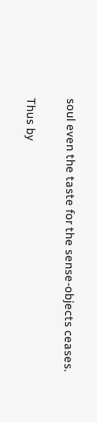soul even the taste for the sense-objects ceases.

Thus by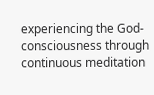experiencing the God-consciousness through continuous meditation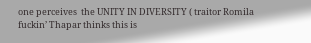one perceives  the UNITY IN DIVERSITY ( traitor Romila fuckin’ Thapar thinks this is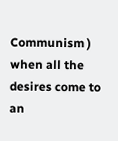Communism ) when all the desires come to an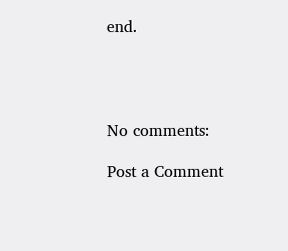end.




No comments:

Post a Comment